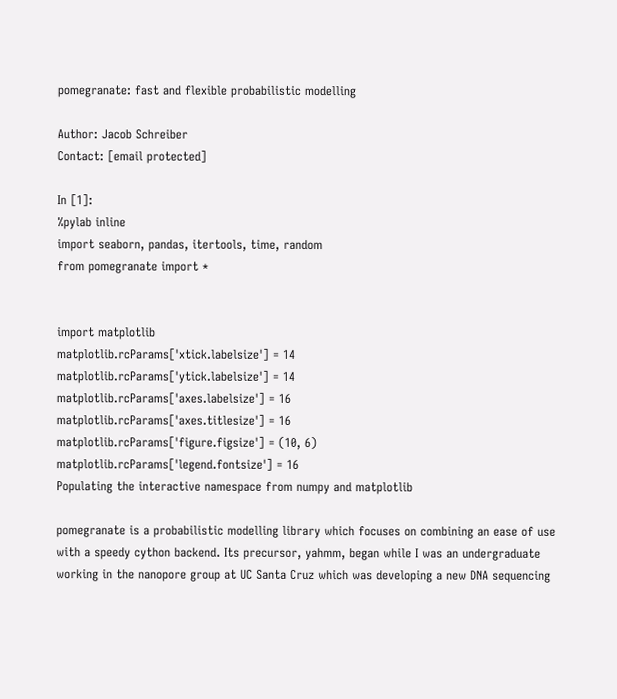pomegranate: fast and flexible probabilistic modelling

Author: Jacob Schreiber
Contact: [email protected]

In [1]:
%pylab inline
import seaborn, pandas, itertools, time, random
from pomegranate import *


import matplotlib
matplotlib.rcParams['xtick.labelsize'] = 14
matplotlib.rcParams['ytick.labelsize'] = 14
matplotlib.rcParams['axes.labelsize'] = 16
matplotlib.rcParams['axes.titlesize'] = 16
matplotlib.rcParams['figure.figsize'] = (10, 6)
matplotlib.rcParams['legend.fontsize'] = 16
Populating the interactive namespace from numpy and matplotlib

pomegranate is a probabilistic modelling library which focuses on combining an ease of use with a speedy cython backend. Its precursor, yahmm, began while I was an undergraduate working in the nanopore group at UC Santa Cruz which was developing a new DNA sequencing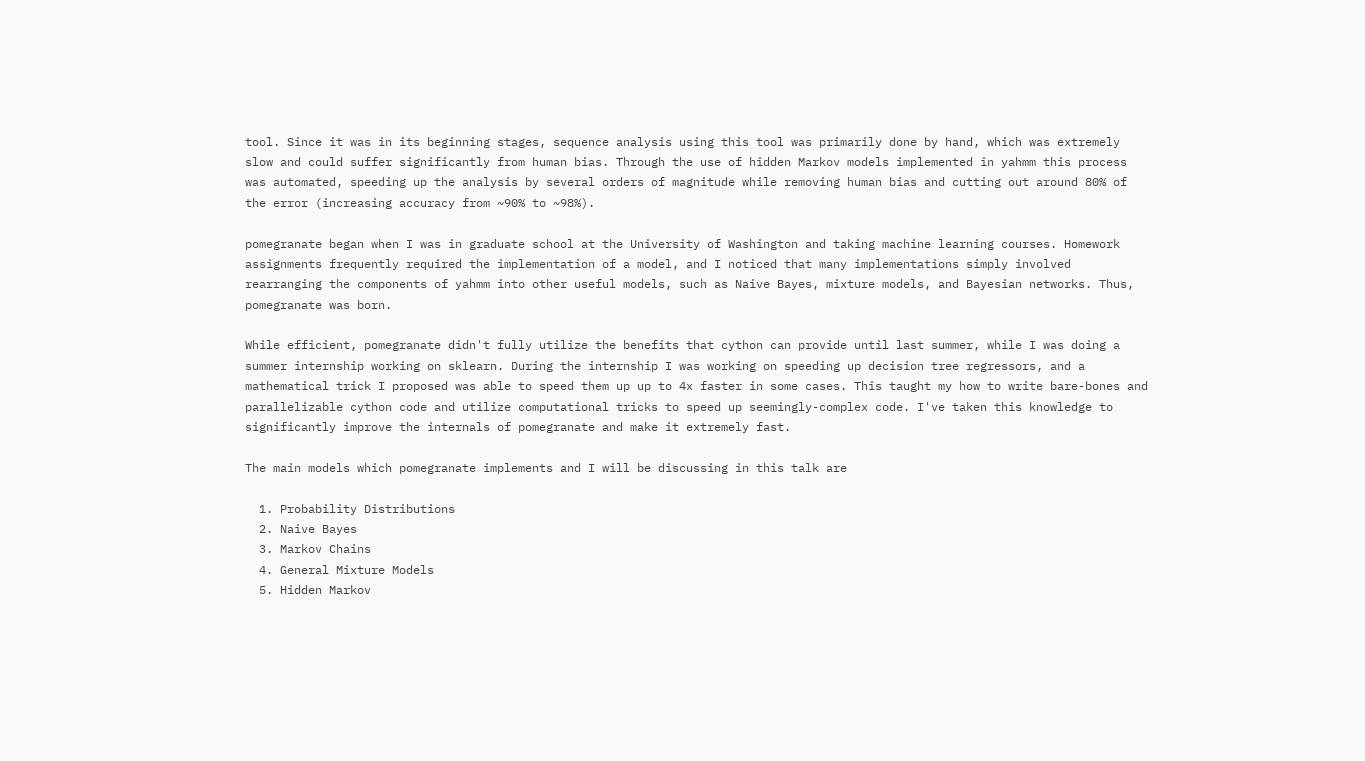tool. Since it was in its beginning stages, sequence analysis using this tool was primarily done by hand, which was extremely slow and could suffer significantly from human bias. Through the use of hidden Markov models implemented in yahmm this process was automated, speeding up the analysis by several orders of magnitude while removing human bias and cutting out around 80% of the error (increasing accuracy from ~90% to ~98%).

pomegranate began when I was in graduate school at the University of Washington and taking machine learning courses. Homework assignments frequently required the implementation of a model, and I noticed that many implementations simply involved rearranging the components of yahmm into other useful models, such as Naive Bayes, mixture models, and Bayesian networks. Thus, pomegranate was born.

While efficient, pomegranate didn't fully utilize the benefits that cython can provide until last summer, while I was doing a summer internship working on sklearn. During the internship I was working on speeding up decision tree regressors, and a mathematical trick I proposed was able to speed them up up to 4x faster in some cases. This taught my how to write bare-bones and parallelizable cython code and utilize computational tricks to speed up seemingly-complex code. I've taken this knowledge to significantly improve the internals of pomegranate and make it extremely fast.

The main models which pomegranate implements and I will be discussing in this talk are

  1. Probability Distributions
  2. Naive Bayes
  3. Markov Chains
  4. General Mixture Models
  5. Hidden Markov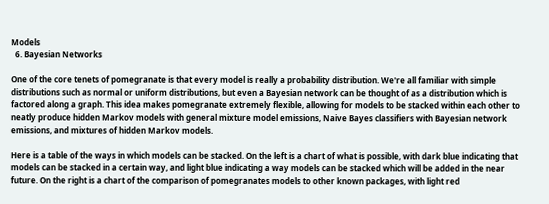Models
  6. Bayesian Networks

One of the core tenets of pomegranate is that every model is really a probability distribution. We're all familiar with simple distributions such as normal or uniform distributions, but even a Bayesian network can be thought of as a distribution which is factored along a graph. This idea makes pomegranate extremely flexible, allowing for models to be stacked within each other to neatly produce hidden Markov models with general mixture model emissions, Naive Bayes classifiers with Bayesian network emissions, and mixtures of hidden Markov models.

Here is a table of the ways in which models can be stacked. On the left is a chart of what is possible, with dark blue indicating that models can be stacked in a certain way, and light blue indicating a way models can be stacked which will be added in the near future. On the right is a chart of the comparison of pomegranates models to other known packages, with light red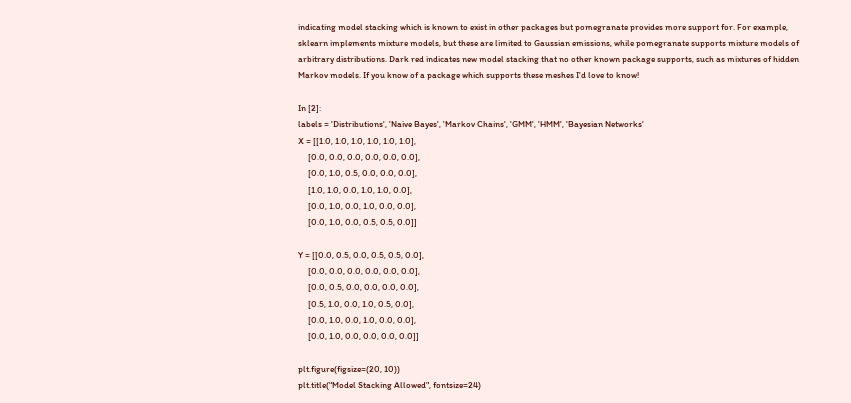indicating model stacking which is known to exist in other packages but pomegranate provides more support for. For example, sklearn implements mixture models, but these are limited to Gaussian emissions, while pomegranate supports mixture models of arbitrary distributions. Dark red indicates new model stacking that no other known package supports, such as mixtures of hidden Markov models. If you know of a package which supports these meshes I'd love to know!

In [2]:
labels = 'Distributions', 'Naive Bayes', 'Markov Chains', 'GMM', 'HMM', 'Bayesian Networks'
X = [[1.0, 1.0, 1.0, 1.0, 1.0, 1.0],
     [0.0, 0.0, 0.0, 0.0, 0.0, 0.0],
     [0.0, 1.0, 0.5, 0.0, 0.0, 0.0],
     [1.0, 1.0, 0.0, 1.0, 1.0, 0.0],
     [0.0, 1.0, 0.0, 1.0, 0.0, 0.0],
     [0.0, 1.0, 0.0, 0.5, 0.5, 0.0]]

Y = [[0.0, 0.5, 0.0, 0.5, 0.5, 0.0],
     [0.0, 0.0, 0.0, 0.0, 0.0, 0.0],
     [0.0, 0.5, 0.0, 0.0, 0.0, 0.0],
     [0.5, 1.0, 0.0, 1.0, 0.5, 0.0],
     [0.0, 1.0, 0.0, 1.0, 0.0, 0.0],
     [0.0, 1.0, 0.0, 0.0, 0.0, 0.0]]

plt.figure(figsize=(20, 10))
plt.title("Model Stacking Allowed", fontsize=24)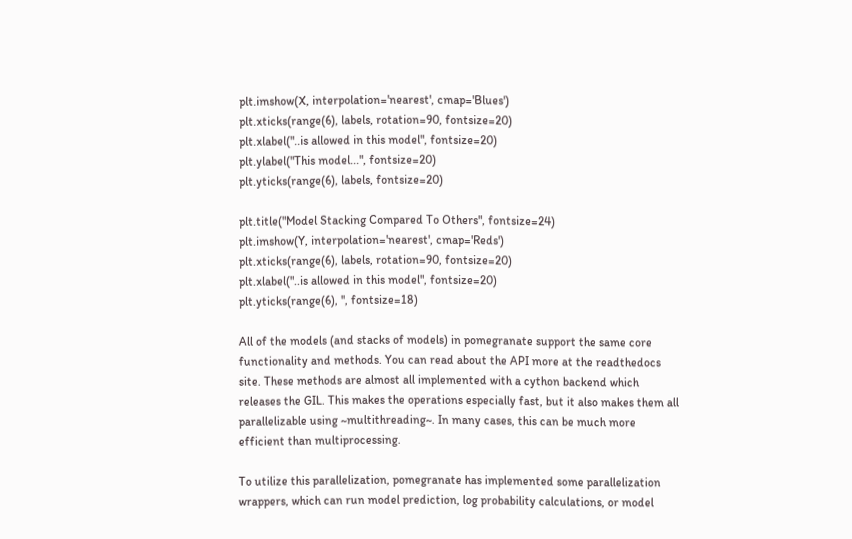plt.imshow(X, interpolation='nearest', cmap='Blues')
plt.xticks(range(6), labels, rotation=90, fontsize=20)
plt.xlabel("..is allowed in this model", fontsize=20)
plt.ylabel("This model...", fontsize=20)
plt.yticks(range(6), labels, fontsize=20)

plt.title("Model Stacking Compared To Others", fontsize=24)
plt.imshow(Y, interpolation='nearest', cmap='Reds')
plt.xticks(range(6), labels, rotation=90, fontsize=20)
plt.xlabel("..is allowed in this model", fontsize=20)
plt.yticks(range(6), '', fontsize=18)

All of the models (and stacks of models) in pomegranate support the same core functionality and methods. You can read about the API more at the readthedocs site. These methods are almost all implemented with a cython backend which releases the GIL. This makes the operations especially fast, but it also makes them all parallelizable using ~multithreading~. In many cases, this can be much more efficient than multiprocessing.

To utilize this parallelization, pomegranate has implemented some parallelization wrappers, which can run model prediction, log probability calculations, or model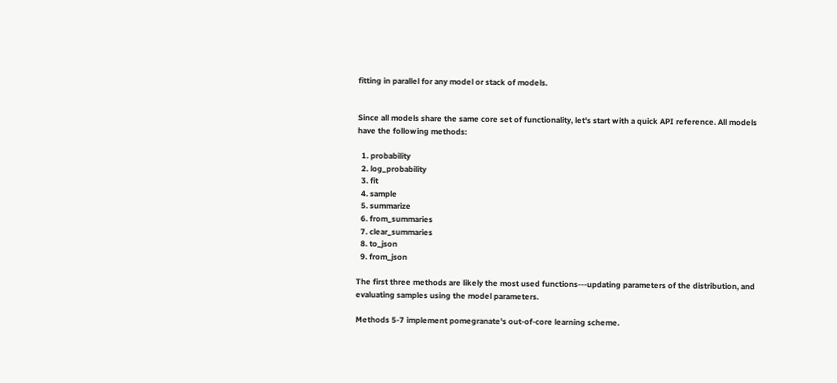fitting in parallel for any model or stack of models.


Since all models share the same core set of functionality, let's start with a quick API reference. All models have the following methods:

  1. probability
  2. log_probability
  3. fit
  4. sample
  5. summarize
  6. from_summaries
  7. clear_summaries
  8. to_json
  9. from_json

The first three methods are likely the most used functions---updating parameters of the distribution, and evaluating samples using the model parameters.

Methods 5-7 implement pomegranate's out-of-core learning scheme.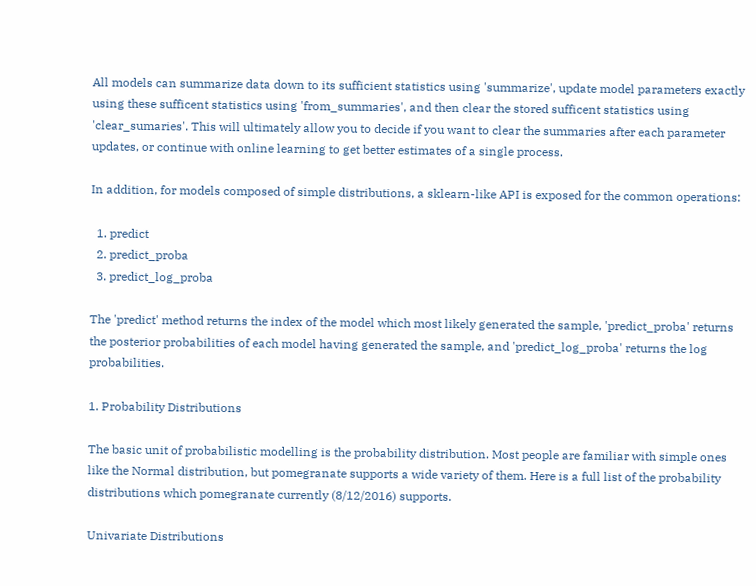All models can summarize data down to its sufficient statistics using 'summarize', update model parameters exactly using these sufficent statistics using 'from_summaries', and then clear the stored sufficent statistics using 'clear_sumaries'. This will ultimately allow you to decide if you want to clear the summaries after each parameter updates, or continue with online learning to get better estimates of a single process.

In addition, for models composed of simple distributions, a sklearn-like API is exposed for the common operations:

  1. predict
  2. predict_proba
  3. predict_log_proba

The 'predict' method returns the index of the model which most likely generated the sample, 'predict_proba' returns the posterior probabilities of each model having generated the sample, and 'predict_log_proba' returns the log probabilities.

1. Probability Distributions

The basic unit of probabilistic modelling is the probability distribution. Most people are familiar with simple ones like the Normal distribution, but pomegranate supports a wide variety of them. Here is a full list of the probability distributions which pomegranate currently (8/12/2016) supports.

Univariate Distributions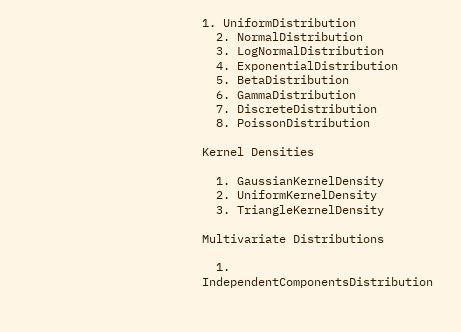1. UniformDistribution
  2. NormalDistribution
  3. LogNormalDistribution
  4. ExponentialDistribution
  5. BetaDistribution
  6. GammaDistribution
  7. DiscreteDistribution
  8. PoissonDistribution

Kernel Densities

  1. GaussianKernelDensity
  2. UniformKernelDensity
  3. TriangleKernelDensity

Multivariate Distributions

  1. IndependentComponentsDistribution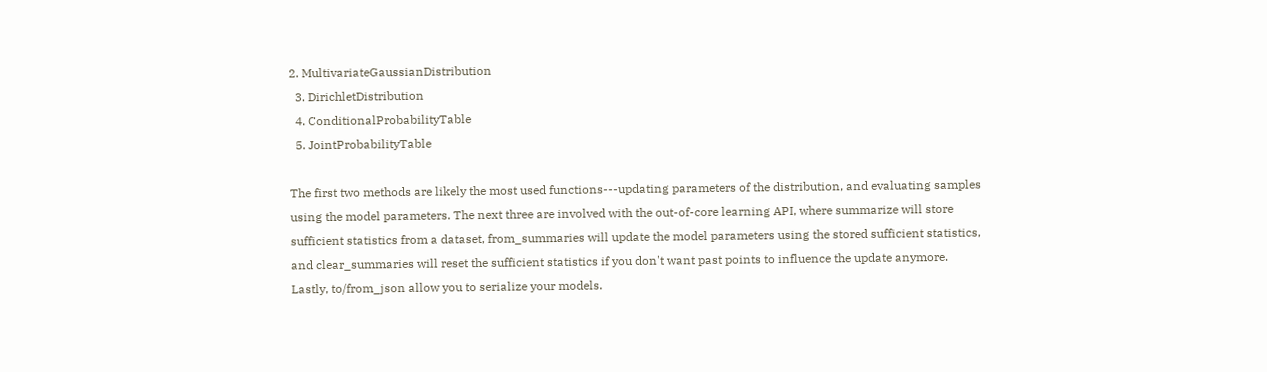2. MultivariateGaussianDistribution
  3. DirichletDistribution
  4. ConditionalProbabilityTable
  5. JointProbabilityTable

The first two methods are likely the most used functions---updating parameters of the distribution, and evaluating samples using the model parameters. The next three are involved with the out-of-core learning API, where summarize will store sufficient statistics from a dataset, from_summaries will update the model parameters using the stored sufficient statistics, and clear_summaries will reset the sufficient statistics if you don't want past points to influence the update anymore. Lastly, to/from_json allow you to serialize your models.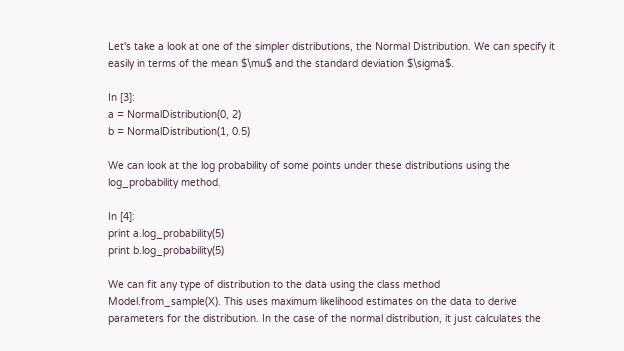Let's take a look at one of the simpler distributions, the Normal Distribution. We can specify it easily in terms of the mean $\mu$ and the standard deviation $\sigma$.

In [3]:
a = NormalDistribution(0, 2)
b = NormalDistribution(1, 0.5)

We can look at the log probability of some points under these distributions using the log_probability method.

In [4]:
print a.log_probability(5)
print b.log_probability(5)

We can fit any type of distribution to the data using the class method Model.from_sample(X). This uses maximum likelihood estimates on the data to derive parameters for the distribution. In the case of the normal distribution, it just calculates the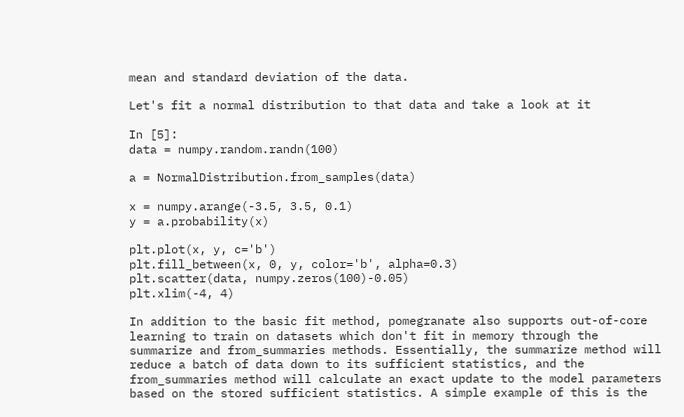mean and standard deviation of the data.

Let's fit a normal distribution to that data and take a look at it

In [5]:
data = numpy.random.randn(100)

a = NormalDistribution.from_samples(data)

x = numpy.arange(-3.5, 3.5, 0.1)
y = a.probability(x)

plt.plot(x, y, c='b')
plt.fill_between(x, 0, y, color='b', alpha=0.3)
plt.scatter(data, numpy.zeros(100)-0.05)
plt.xlim(-4, 4)

In addition to the basic fit method, pomegranate also supports out-of-core learning to train on datasets which don't fit in memory through the summarize and from_summaries methods. Essentially, the summarize method will reduce a batch of data down to its sufficient statistics, and the from_summaries method will calculate an exact update to the model parameters based on the stored sufficient statistics. A simple example of this is the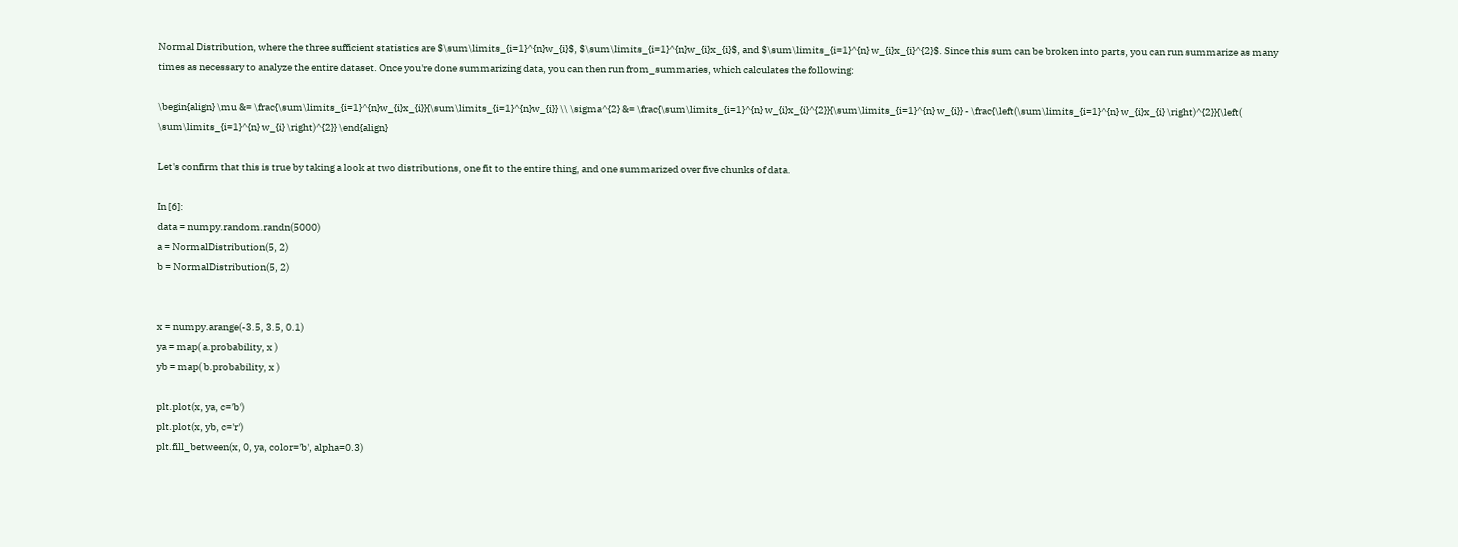Normal Distribution, where the three sufficient statistics are $\sum\limits_{i=1}^{n}w_{i}$, $\sum\limits_{i=1}^{n}w_{i}x_{i}$, and $\sum\limits_{i=1}^{n} w_{i}x_{i}^{2}$. Since this sum can be broken into parts, you can run summarize as many times as necessary to analyze the entire dataset. Once you're done summarizing data, you can then run from_summaries, which calculates the following:

\begin{align} \mu &= \frac{\sum\limits_{i=1}^{n}w_{i}x_{i}}{\sum\limits_{i=1}^{n}w_{i}} \\ \sigma^{2} &= \frac{\sum\limits_{i=1}^{n} w_{i}x_{i}^{2}}{\sum\limits_{i=1}^{n} w_{i}} - \frac{\left(\sum\limits_{i=1}^{n} w_{i}x_{i} \right)^{2}}{\left( \sum\limits_{i=1}^{n} w_{i} \right)^{2}} \end{align}

Let's confirm that this is true by taking a look at two distributions, one fit to the entire thing, and one summarized over five chunks of data.

In [6]:
data = numpy.random.randn(5000)
a = NormalDistribution(5, 2)
b = NormalDistribution(5, 2)


x = numpy.arange(-3.5, 3.5, 0.1)
ya = map( a.probability, x )
yb = map( b.probability, x )

plt.plot(x, ya, c='b')
plt.plot(x, yb, c='r')
plt.fill_between(x, 0, ya, color='b', alpha=0.3)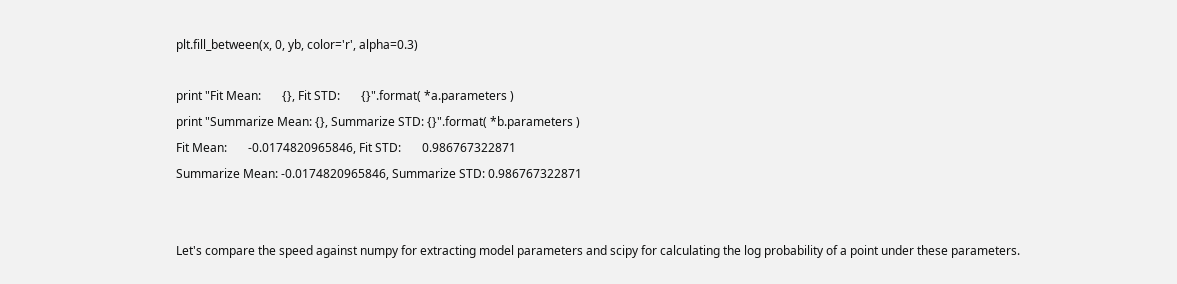plt.fill_between(x, 0, yb, color='r', alpha=0.3)

print "Fit Mean:       {}, Fit STD:       {}".format( *a.parameters )
print "Summarize Mean: {}, Summarize STD: {}".format( *b.parameters )
Fit Mean:       -0.0174820965846, Fit STD:       0.986767322871
Summarize Mean: -0.0174820965846, Summarize STD: 0.986767322871


Let's compare the speed against numpy for extracting model parameters and scipy for calculating the log probability of a point under these parameters.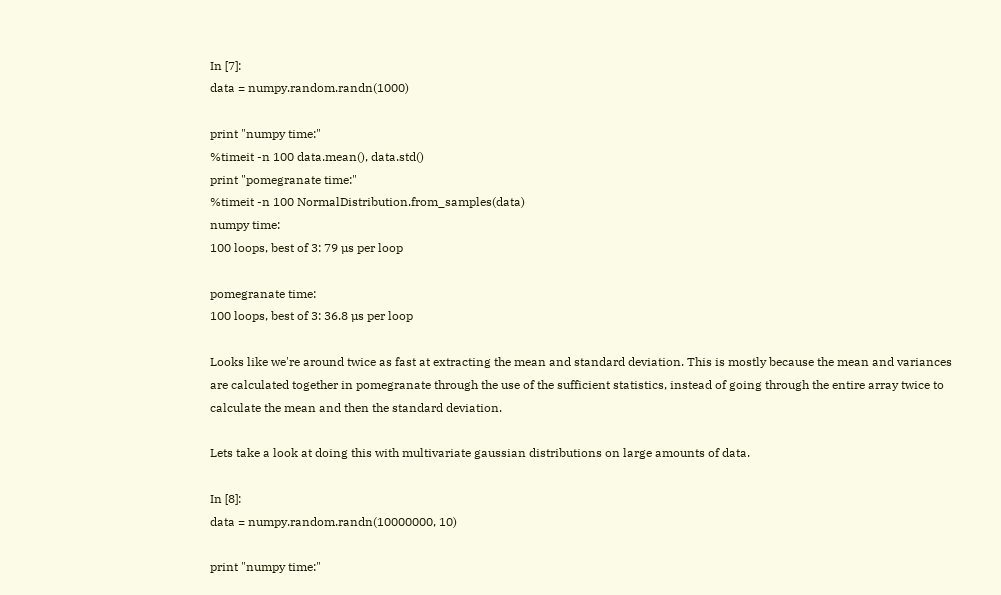In [7]:
data = numpy.random.randn(1000)

print "numpy time:"
%timeit -n 100 data.mean(), data.std()
print "pomegranate time:"
%timeit -n 100 NormalDistribution.from_samples(data)
numpy time:
100 loops, best of 3: 79 µs per loop

pomegranate time:
100 loops, best of 3: 36.8 µs per loop

Looks like we're around twice as fast at extracting the mean and standard deviation. This is mostly because the mean and variances are calculated together in pomegranate through the use of the sufficient statistics, instead of going through the entire array twice to calculate the mean and then the standard deviation.

Lets take a look at doing this with multivariate gaussian distributions on large amounts of data.

In [8]:
data = numpy.random.randn(10000000, 10)

print "numpy time:"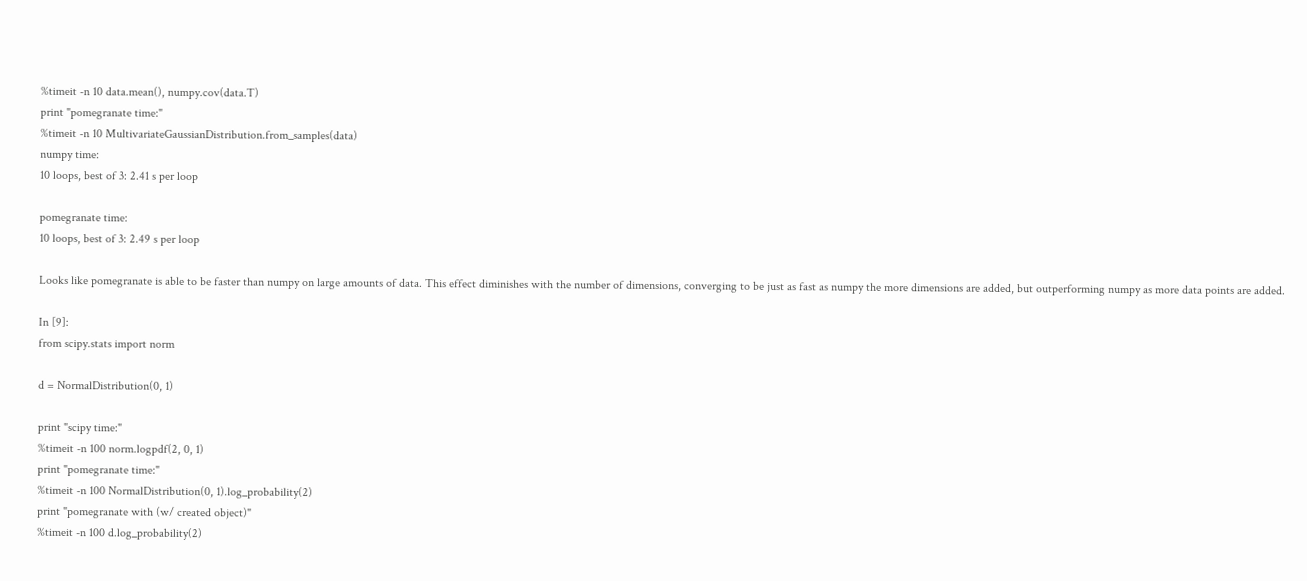%timeit -n 10 data.mean(), numpy.cov(data.T)
print "pomegranate time:"
%timeit -n 10 MultivariateGaussianDistribution.from_samples(data)
numpy time:
10 loops, best of 3: 2.41 s per loop

pomegranate time:
10 loops, best of 3: 2.49 s per loop

Looks like pomegranate is able to be faster than numpy on large amounts of data. This effect diminishes with the number of dimensions, converging to be just as fast as numpy the more dimensions are added, but outperforming numpy as more data points are added.

In [9]:
from scipy.stats import norm

d = NormalDistribution(0, 1)

print "scipy time:"
%timeit -n 100 norm.logpdf(2, 0, 1)
print "pomegranate time:"
%timeit -n 100 NormalDistribution(0, 1).log_probability(2)
print "pomegranate with (w/ created object)"
%timeit -n 100 d.log_probability(2)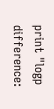print "logp difference: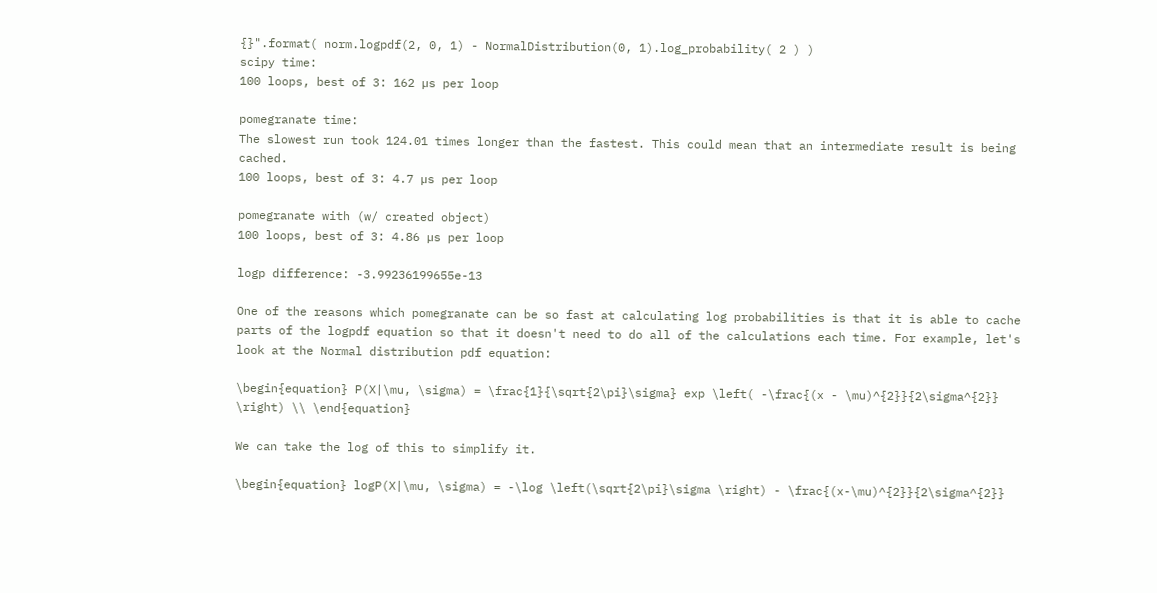{}".format( norm.logpdf(2, 0, 1) - NormalDistribution(0, 1).log_probability( 2 ) )
scipy time:
100 loops, best of 3: 162 µs per loop

pomegranate time:
The slowest run took 124.01 times longer than the fastest. This could mean that an intermediate result is being cached.
100 loops, best of 3: 4.7 µs per loop

pomegranate with (w/ created object)
100 loops, best of 3: 4.86 µs per loop

logp difference: -3.99236199655e-13

One of the reasons which pomegranate can be so fast at calculating log probabilities is that it is able to cache parts of the logpdf equation so that it doesn't need to do all of the calculations each time. For example, let's look at the Normal distribution pdf equation:

\begin{equation} P(X|\mu, \sigma) = \frac{1}{\sqrt{2\pi}\sigma} exp \left( -\frac{(x - \mu)^{2}}{2\sigma^{2}} \right) \\ \end{equation}

We can take the log of this to simplify it.

\begin{equation} logP(X|\mu, \sigma) = -\log \left(\sqrt{2\pi}\sigma \right) - \frac{(x-\mu)^{2}}{2\sigma^{2}}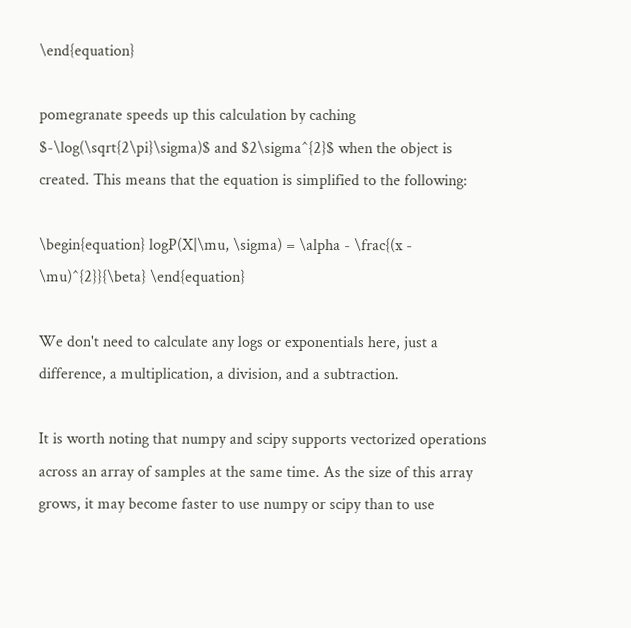\end{equation}

pomegranate speeds up this calculation by caching $-\log(\sqrt{2\pi}\sigma)$ and $2\sigma^{2}$ when the object is created. This means that the equation is simplified to the following:

\begin{equation} logP(X|\mu, \sigma) = \alpha - \frac{(x - \mu)^{2}}{\beta} \end{equation}

We don't need to calculate any logs or exponentials here, just a difference, a multiplication, a division, and a subtraction.

It is worth noting that numpy and scipy supports vectorized operations across an array of samples at the same time. As the size of this array grows, it may become faster to use numpy or scipy than to use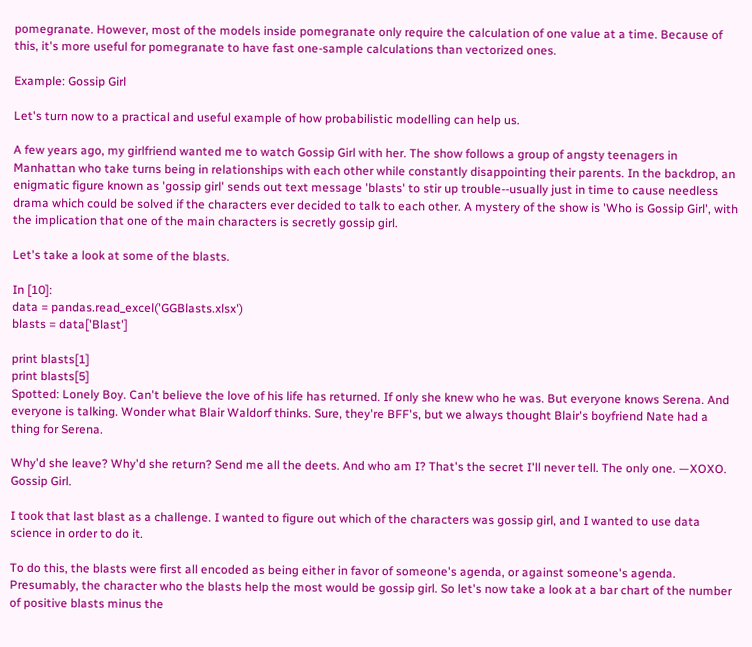pomegranate. However, most of the models inside pomegranate only require the calculation of one value at a time. Because of this, it's more useful for pomegranate to have fast one-sample calculations than vectorized ones.

Example: Gossip Girl

Let's turn now to a practical and useful example of how probabilistic modelling can help us.

A few years ago, my girlfriend wanted me to watch Gossip Girl with her. The show follows a group of angsty teenagers in Manhattan who take turns being in relationships with each other while constantly disappointing their parents. In the backdrop, an enigmatic figure known as 'gossip girl' sends out text message 'blasts' to stir up trouble--usually just in time to cause needless drama which could be solved if the characters ever decided to talk to each other. A mystery of the show is 'Who is Gossip Girl', with the implication that one of the main characters is secretly gossip girl.

Let's take a look at some of the blasts.

In [10]:
data = pandas.read_excel('GGBlasts.xlsx')
blasts = data['Blast']

print blasts[1]
print blasts[5]
Spotted: Lonely Boy. Can't believe the love of his life has returned. If only she knew who he was. But everyone knows Serena. And everyone is talking. Wonder what Blair Waldorf thinks. Sure, they're BFF's, but we always thought Blair's boyfriend Nate had a thing for Serena.

Why'd she leave? Why'd she return? Send me all the deets. And who am I? That's the secret I'll never tell. The only one. —XOXO. Gossip Girl.

I took that last blast as a challenge. I wanted to figure out which of the characters was gossip girl, and I wanted to use data science in order to do it.

To do this, the blasts were first all encoded as being either in favor of someone's agenda, or against someone's agenda. Presumably, the character who the blasts help the most would be gossip girl. So let's now take a look at a bar chart of the number of positive blasts minus the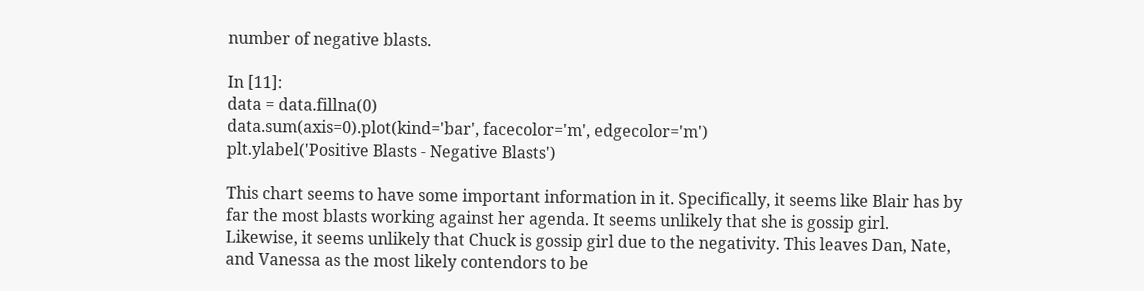number of negative blasts.

In [11]:
data = data.fillna(0)
data.sum(axis=0).plot(kind='bar', facecolor='m', edgecolor='m')
plt.ylabel('Positive Blasts - Negative Blasts')

This chart seems to have some important information in it. Specifically, it seems like Blair has by far the most blasts working against her agenda. It seems unlikely that she is gossip girl. Likewise, it seems unlikely that Chuck is gossip girl due to the negativity. This leaves Dan, Nate, and Vanessa as the most likely contendors to be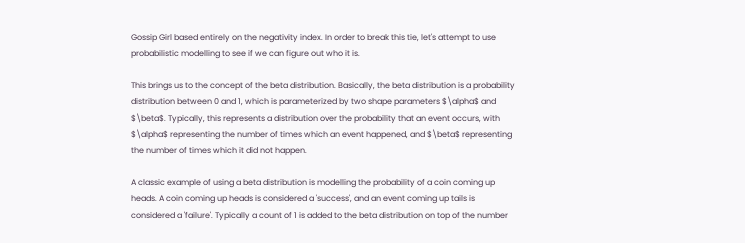Gossip Girl based entirely on the negativity index. In order to break this tie, let's attempt to use probabilistic modelling to see if we can figure out who it is.

This brings us to the concept of the beta distribution. Basically, the beta distribution is a probability distribution between 0 and 1, which is parameterized by two shape parameters $\alpha$ and $\beta$. Typically, this represents a distribution over the probability that an event occurs, with $\alpha$ representing the number of times which an event happened, and $\beta$ representing the number of times which it did not happen.

A classic example of using a beta distribution is modelling the probability of a coin coming up heads. A coin coming up heads is considered a 'success', and an event coming up tails is considered a 'failure'. Typically a count of 1 is added to the beta distribution on top of the number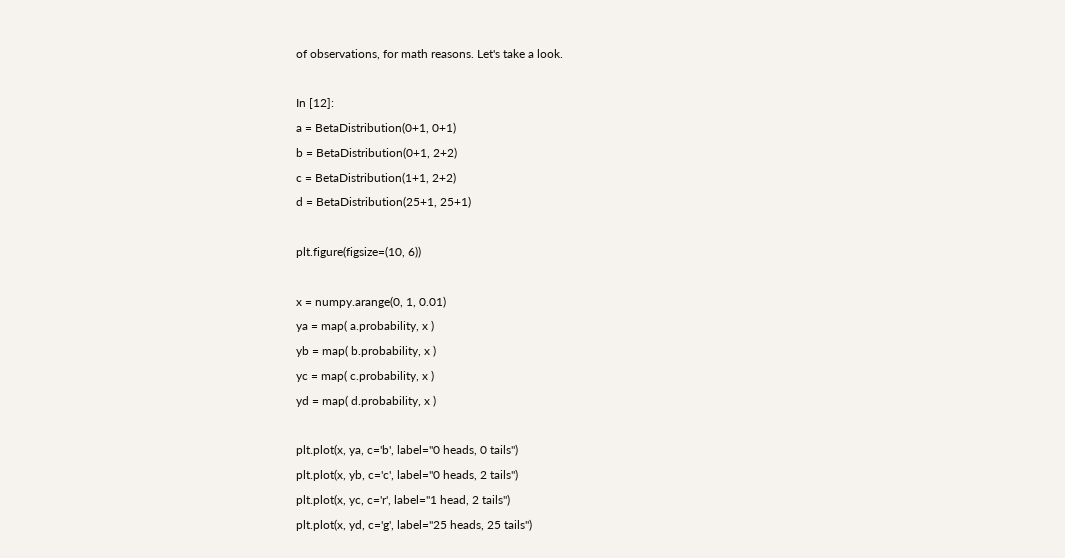of observations, for math reasons. Let's take a look.

In [12]:
a = BetaDistribution(0+1, 0+1)
b = BetaDistribution(0+1, 2+2)
c = BetaDistribution(1+1, 2+2)
d = BetaDistribution(25+1, 25+1)

plt.figure(figsize=(10, 6))

x = numpy.arange(0, 1, 0.01)
ya = map( a.probability, x )
yb = map( b.probability, x )
yc = map( c.probability, x )
yd = map( d.probability, x )

plt.plot(x, ya, c='b', label="0 heads, 0 tails")
plt.plot(x, yb, c='c', label="0 heads, 2 tails")
plt.plot(x, yc, c='r', label="1 head, 2 tails")
plt.plot(x, yd, c='g', label="25 heads, 25 tails")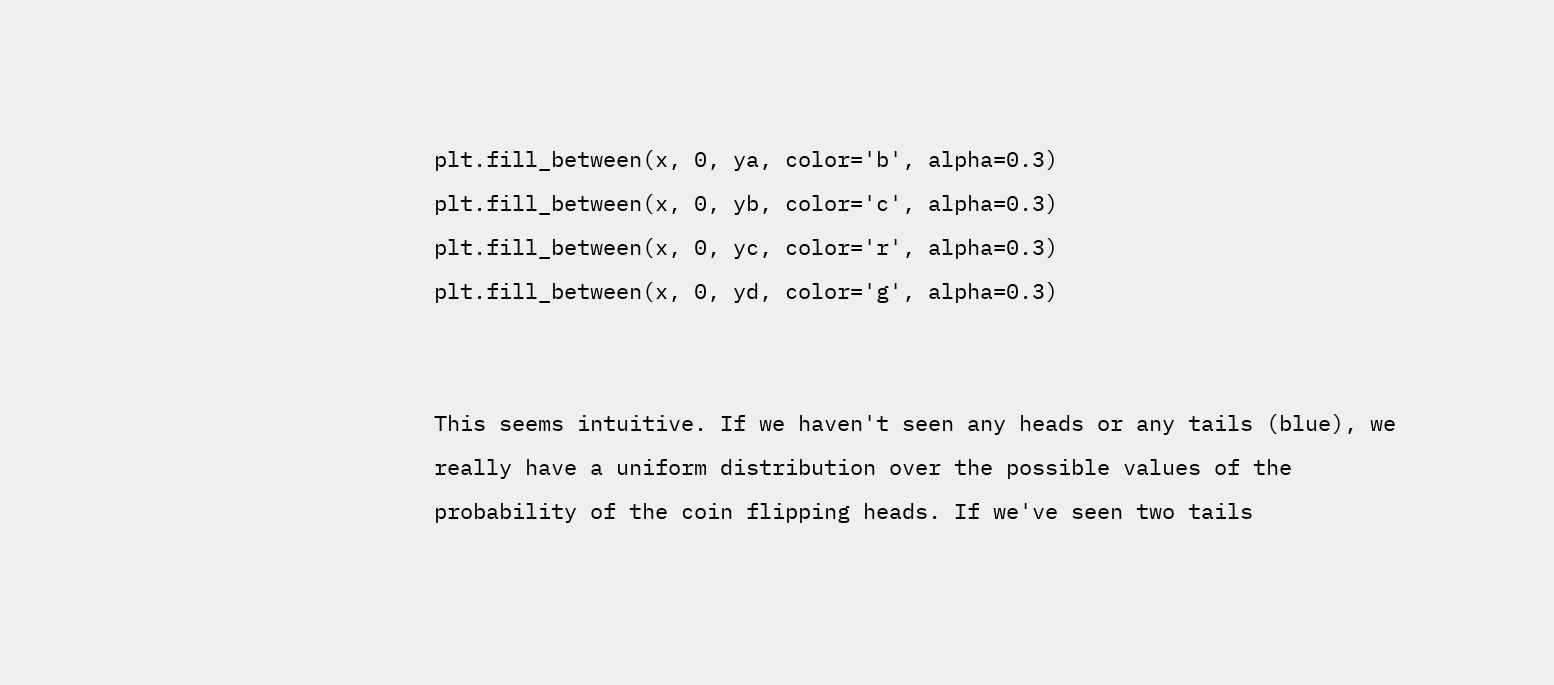plt.fill_between(x, 0, ya, color='b', alpha=0.3)
plt.fill_between(x, 0, yb, color='c', alpha=0.3)
plt.fill_between(x, 0, yc, color='r', alpha=0.3)
plt.fill_between(x, 0, yd, color='g', alpha=0.3)


This seems intuitive. If we haven't seen any heads or any tails (blue), we really have a uniform distribution over the possible values of the probability of the coin flipping heads. If we've seen two tails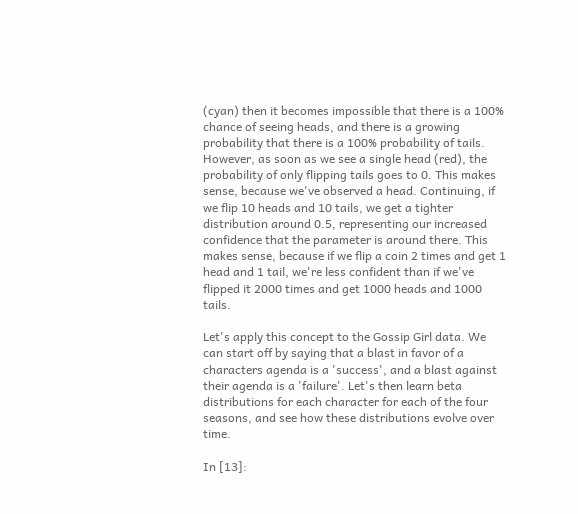(cyan) then it becomes impossible that there is a 100% chance of seeing heads, and there is a growing probability that there is a 100% probability of tails. However, as soon as we see a single head (red), the probability of only flipping tails goes to 0. This makes sense, because we've observed a head. Continuing, if we flip 10 heads and 10 tails, we get a tighter distribution around 0.5, representing our increased confidence that the parameter is around there. This makes sense, because if we flip a coin 2 times and get 1 head and 1 tail, we're less confident than if we've flipped it 2000 times and get 1000 heads and 1000 tails.

Let's apply this concept to the Gossip Girl data. We can start off by saying that a blast in favor of a characters agenda is a 'success', and a blast against their agenda is a 'failure'. Let's then learn beta distributions for each character for each of the four seasons, and see how these distributions evolve over time.

In [13]: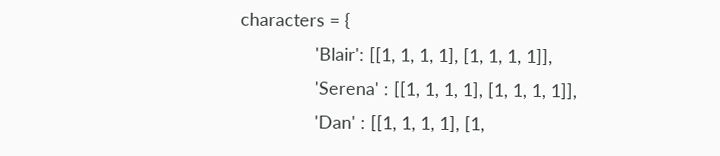characters = {
               'Blair': [[1, 1, 1, 1], [1, 1, 1, 1]],
               'Serena' : [[1, 1, 1, 1], [1, 1, 1, 1]],
               'Dan' : [[1, 1, 1, 1], [1,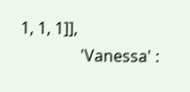1, 1, 1]],
               'Vanessa' :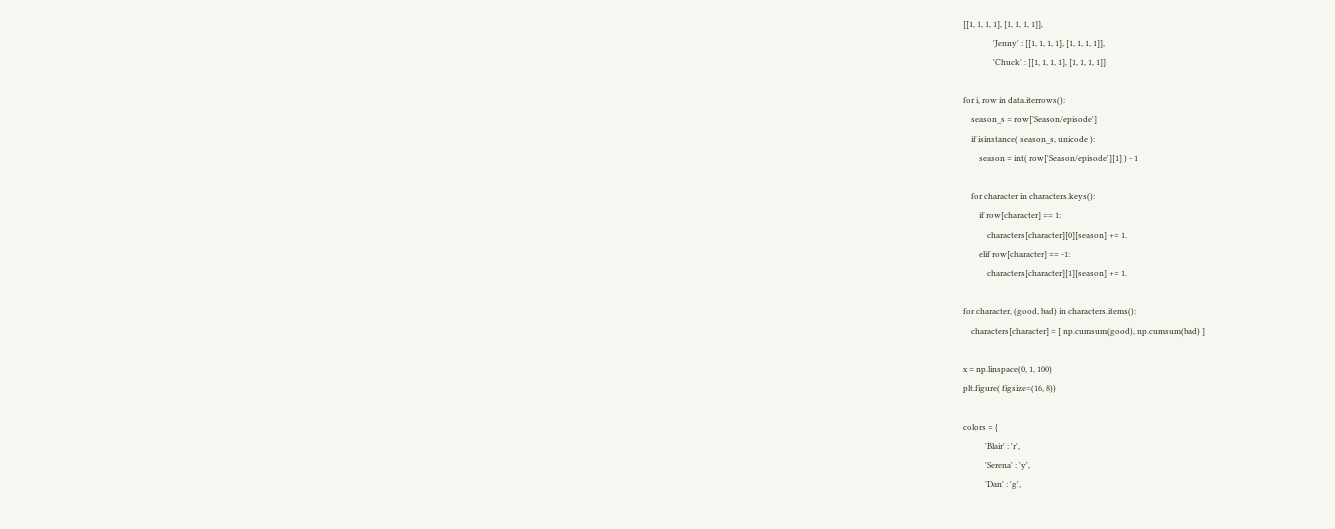[[1, 1, 1, 1], [1, 1, 1, 1]],
               'Jenny' : [[1, 1, 1, 1], [1, 1, 1, 1]],
               'Chuck' : [[1, 1, 1, 1], [1, 1, 1, 1]]

for i, row in data.iterrows():
    season_s = row['Season/episode']
    if isinstance( season_s, unicode ):
        season = int( row['Season/episode'][1] ) - 1

    for character in characters.keys():
        if row[character] == 1:
            characters[character][0][season] += 1.
        elif row[character] == -1:
            characters[character][1][season] += 1.

for character, (good, bad) in characters.items():
    characters[character] = [ np.cumsum(good), np.cumsum(bad) ]

x = np.linspace(0, 1, 100)
plt.figure( figsize=(16, 8))

colors = {
           'Blair' : 'r',
           'Serena' : 'y',
           'Dan' : 'g',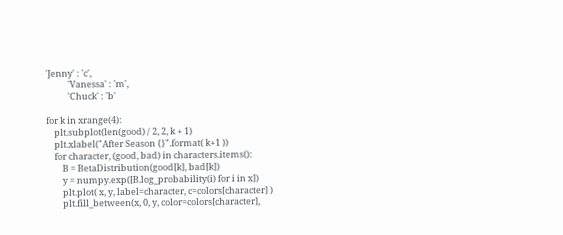'Jenny' : 'c',
           'Vanessa' : 'm',
           'Chuck' : 'b'

for k in xrange(4):
    plt.subplot(len(good) / 2, 2, k + 1)
    plt.xlabel("After Season {}".format( k+1 ))
    for character, (good, bad) in characters.items():
        B = BetaDistribution(good[k], bad[k])
        y = numpy.exp([B.log_probability(i) for i in x])
        plt.plot( x, y, label=character, c=colors[character] )
        plt.fill_between(x, 0, y, color=colors[character],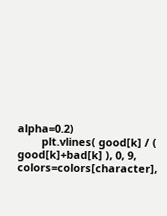alpha=0.2)
        plt.vlines( good[k] / ( good[k]+bad[k] ), 0, 9, colors=colors[character],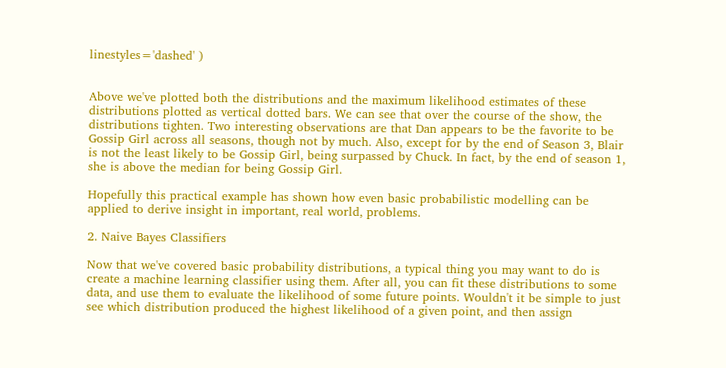linestyles='dashed' )


Above we've plotted both the distributions and the maximum likelihood estimates of these distributions plotted as vertical dotted bars. We can see that over the course of the show, the distributions tighten. Two interesting observations are that Dan appears to be the favorite to be Gossip Girl across all seasons, though not by much. Also, except for by the end of Season 3, Blair is not the least likely to be Gossip Girl, being surpassed by Chuck. In fact, by the end of season 1, she is above the median for being Gossip Girl.

Hopefully this practical example has shown how even basic probabilistic modelling can be applied to derive insight in important, real world, problems.

2. Naive Bayes Classifiers

Now that we've covered basic probability distributions, a typical thing you may want to do is create a machine learning classifier using them. After all, you can fit these distributions to some data, and use them to evaluate the likelihood of some future points. Wouldn't it be simple to just see which distribution produced the highest likelihood of a given point, and then assign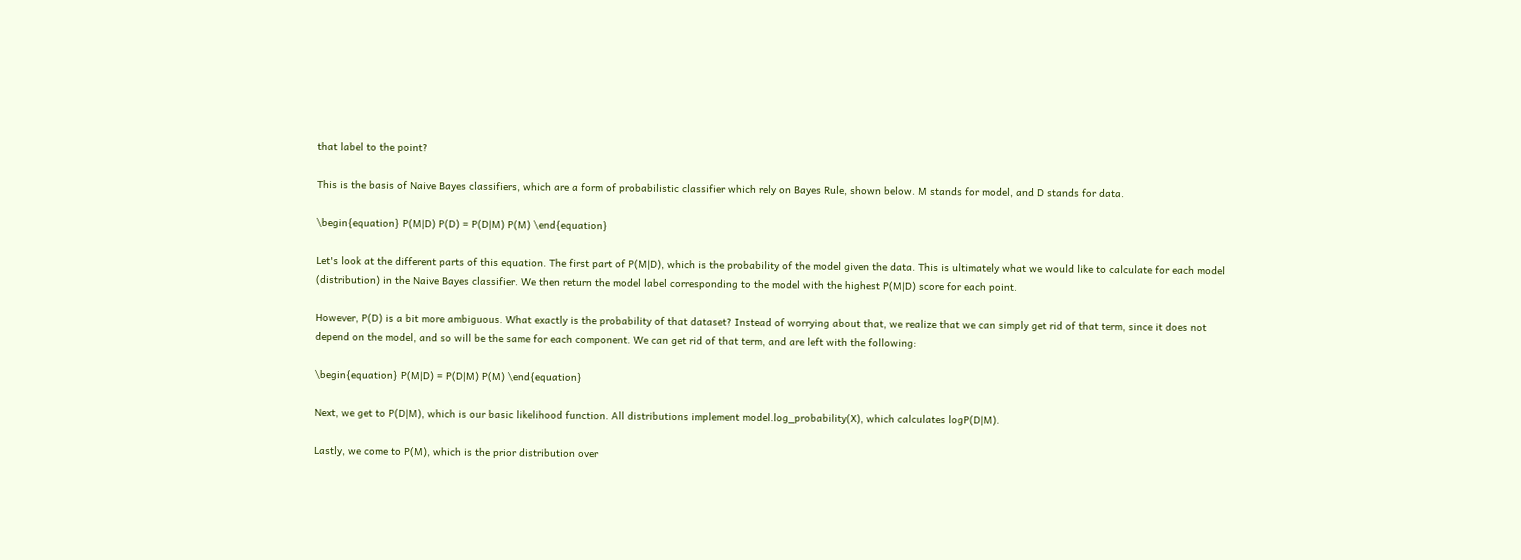that label to the point?

This is the basis of Naive Bayes classifiers, which are a form of probabilistic classifier which rely on Bayes Rule, shown below. M stands for model, and D stands for data.

\begin{equation} P(M|D) P(D) = P(D|M) P(M) \end{equation}

Let's look at the different parts of this equation. The first part of P(M|D), which is the probability of the model given the data. This is ultimately what we would like to calculate for each model (distribution) in the Naive Bayes classifier. We then return the model label corresponding to the model with the highest P(M|D) score for each point.

However, P(D) is a bit more ambiguous. What exactly is the probability of that dataset? Instead of worrying about that, we realize that we can simply get rid of that term, since it does not depend on the model, and so will be the same for each component. We can get rid of that term, and are left with the following:

\begin{equation} P(M|D) = P(D|M) P(M) \end{equation}

Next, we get to P(D|M), which is our basic likelihood function. All distributions implement model.log_probability(X), which calculates logP(D|M).

Lastly, we come to P(M), which is the prior distribution over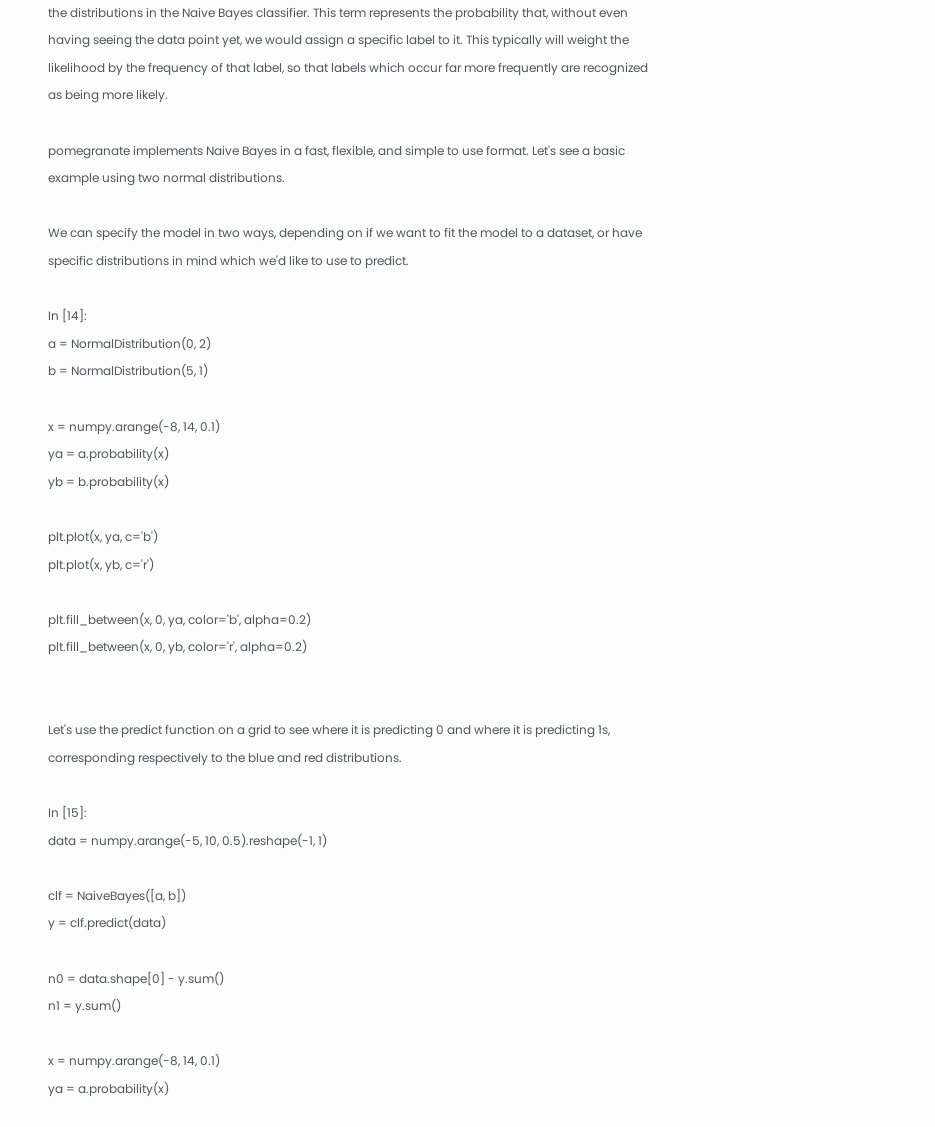the distributions in the Naive Bayes classifier. This term represents the probability that, without even having seeing the data point yet, we would assign a specific label to it. This typically will weight the likelihood by the frequency of that label, so that labels which occur far more frequently are recognized as being more likely.

pomegranate implements Naive Bayes in a fast, flexible, and simple to use format. Let's see a basic example using two normal distributions.

We can specify the model in two ways, depending on if we want to fit the model to a dataset, or have specific distributions in mind which we'd like to use to predict.

In [14]:
a = NormalDistribution(0, 2)
b = NormalDistribution(5, 1)

x = numpy.arange(-8, 14, 0.1)
ya = a.probability(x)
yb = b.probability(x)

plt.plot(x, ya, c='b')
plt.plot(x, yb, c='r')

plt.fill_between(x, 0, ya, color='b', alpha=0.2)
plt.fill_between(x, 0, yb, color='r', alpha=0.2)


Let's use the predict function on a grid to see where it is predicting 0 and where it is predicting 1s, corresponding respectively to the blue and red distributions.

In [15]:
data = numpy.arange(-5, 10, 0.5).reshape(-1, 1)

clf = NaiveBayes([a, b])
y = clf.predict(data)

n0 = data.shape[0] - y.sum()
n1 = y.sum()

x = numpy.arange(-8, 14, 0.1)
ya = a.probability(x)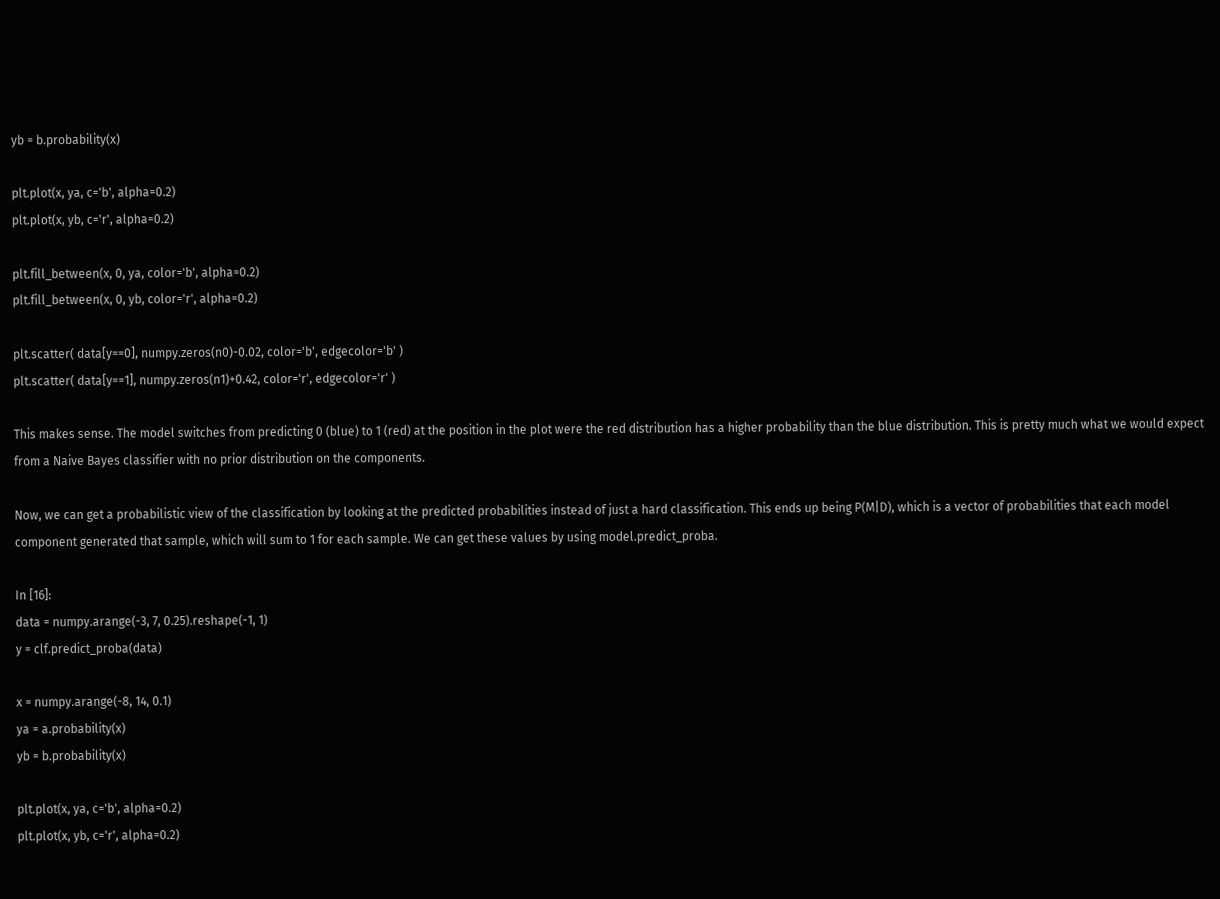yb = b.probability(x)

plt.plot(x, ya, c='b', alpha=0.2)
plt.plot(x, yb, c='r', alpha=0.2)

plt.fill_between(x, 0, ya, color='b', alpha=0.2)
plt.fill_between(x, 0, yb, color='r', alpha=0.2)

plt.scatter( data[y==0], numpy.zeros(n0)-0.02, color='b', edgecolor='b' )
plt.scatter( data[y==1], numpy.zeros(n1)+0.42, color='r', edgecolor='r' )

This makes sense. The model switches from predicting 0 (blue) to 1 (red) at the position in the plot were the red distribution has a higher probability than the blue distribution. This is pretty much what we would expect from a Naive Bayes classifier with no prior distribution on the components.

Now, we can get a probabilistic view of the classification by looking at the predicted probabilities instead of just a hard classification. This ends up being P(M|D), which is a vector of probabilities that each model component generated that sample, which will sum to 1 for each sample. We can get these values by using model.predict_proba.

In [16]:
data = numpy.arange(-3, 7, 0.25).reshape(-1, 1)
y = clf.predict_proba(data)

x = numpy.arange(-8, 14, 0.1)
ya = a.probability(x)
yb = b.probability(x)

plt.plot(x, ya, c='b', alpha=0.2)
plt.plot(x, yb, c='r', alpha=0.2)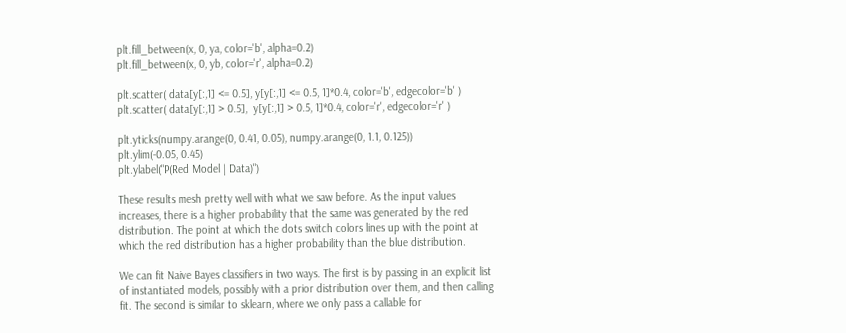plt.fill_between(x, 0, ya, color='b', alpha=0.2)
plt.fill_between(x, 0, yb, color='r', alpha=0.2)

plt.scatter( data[y[:,1] <= 0.5], y[y[:,1] <= 0.5, 1]*0.4, color='b', edgecolor='b' )
plt.scatter( data[y[:,1] > 0.5],  y[y[:,1] > 0.5, 1]*0.4, color='r', edgecolor='r' )

plt.yticks(numpy.arange(0, 0.41, 0.05), numpy.arange(0, 1.1, 0.125))
plt.ylim(-0.05, 0.45)
plt.ylabel("P(Red Model | Data)")

These results mesh pretty well with what we saw before. As the input values increases, there is a higher probability that the same was generated by the red distribution. The point at which the dots switch colors lines up with the point at which the red distribution has a higher probability than the blue distribution.

We can fit Naive Bayes classifiers in two ways. The first is by passing in an explicit list of instantiated models, possibly with a prior distribution over them, and then calling fit. The second is similar to sklearn, where we only pass a callable for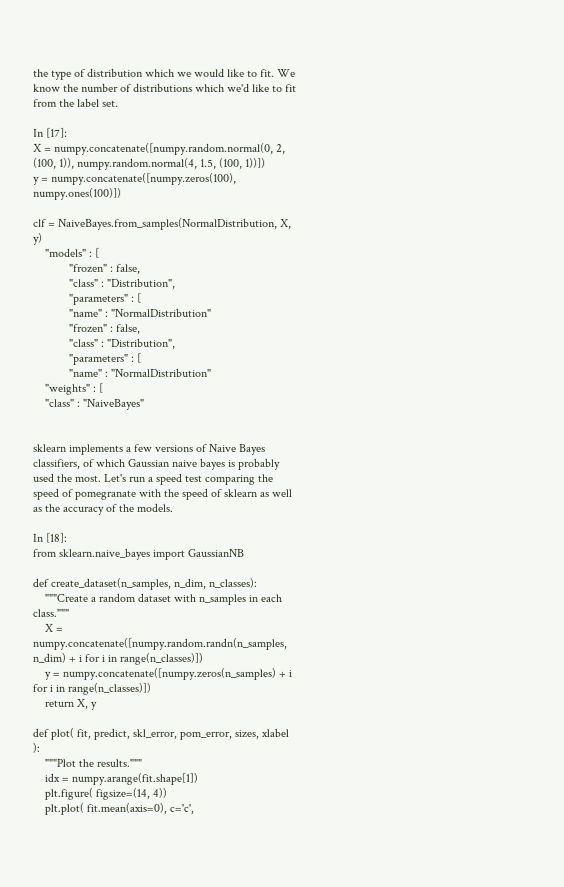the type of distribution which we would like to fit. We know the number of distributions which we'd like to fit from the label set.

In [17]:
X = numpy.concatenate([numpy.random.normal(0, 2, (100, 1)), numpy.random.normal(4, 1.5, (100, 1))])
y = numpy.concatenate([numpy.zeros(100), numpy.ones(100)])

clf = NaiveBayes.from_samples(NormalDistribution, X, y)
    "models" : [
            "frozen" : false,
            "class" : "Distribution",
            "parameters" : [
            "name" : "NormalDistribution"
            "frozen" : false,
            "class" : "Distribution",
            "parameters" : [
            "name" : "NormalDistribution"
    "weights" : [
    "class" : "NaiveBayes"


sklearn implements a few versions of Naive Bayes classifiers, of which Gaussian naive bayes is probably used the most. Let's run a speed test comparing the speed of pomegranate with the speed of sklearn as well as the accuracy of the models.

In [18]:
from sklearn.naive_bayes import GaussianNB

def create_dataset(n_samples, n_dim, n_classes):
    """Create a random dataset with n_samples in each class."""
    X = numpy.concatenate([numpy.random.randn(n_samples, n_dim) + i for i in range(n_classes)])
    y = numpy.concatenate([numpy.zeros(n_samples) + i for i in range(n_classes)])
    return X, y

def plot( fit, predict, skl_error, pom_error, sizes, xlabel ):
    """Plot the results."""
    idx = numpy.arange(fit.shape[1])
    plt.figure( figsize=(14, 4))
    plt.plot( fit.mean(axis=0), c='c',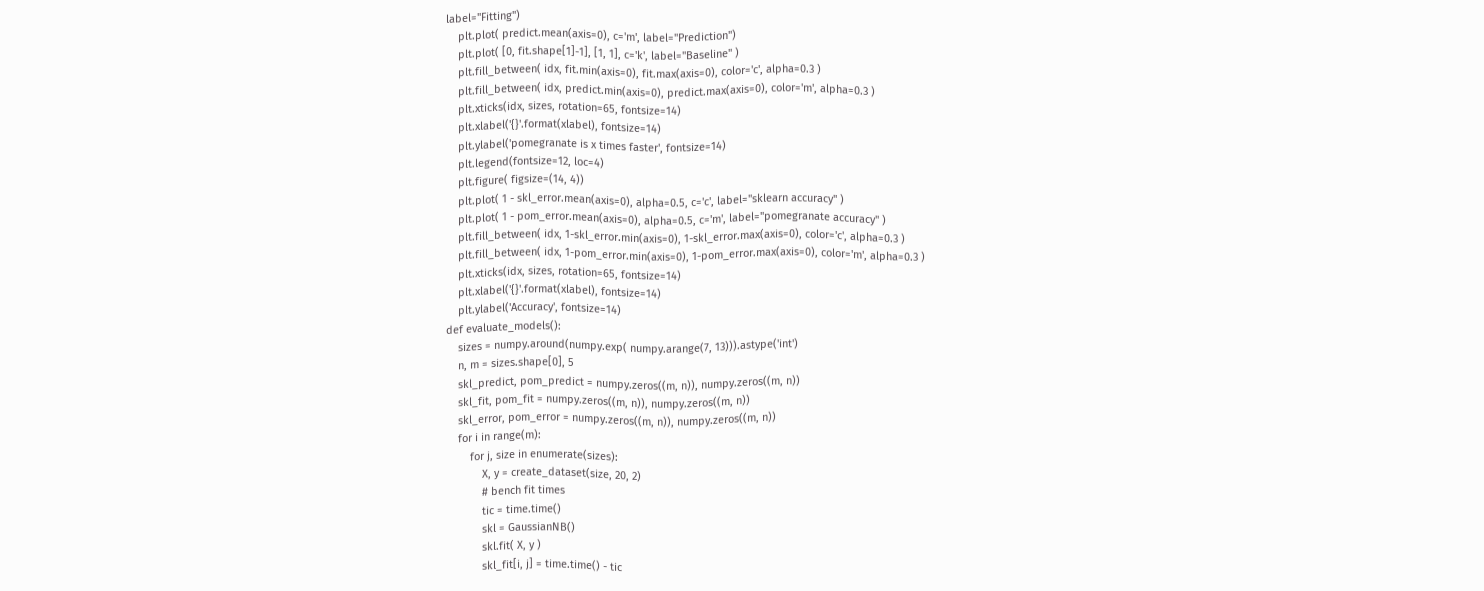label="Fitting")
    plt.plot( predict.mean(axis=0), c='m', label="Prediction")
    plt.plot( [0, fit.shape[1]-1], [1, 1], c='k', label="Baseline" )
    plt.fill_between( idx, fit.min(axis=0), fit.max(axis=0), color='c', alpha=0.3 )
    plt.fill_between( idx, predict.min(axis=0), predict.max(axis=0), color='m', alpha=0.3 )
    plt.xticks(idx, sizes, rotation=65, fontsize=14)
    plt.xlabel('{}'.format(xlabel), fontsize=14)
    plt.ylabel('pomegranate is x times faster', fontsize=14)
    plt.legend(fontsize=12, loc=4)
    plt.figure( figsize=(14, 4))
    plt.plot( 1 - skl_error.mean(axis=0), alpha=0.5, c='c', label="sklearn accuracy" )
    plt.plot( 1 - pom_error.mean(axis=0), alpha=0.5, c='m', label="pomegranate accuracy" )
    plt.fill_between( idx, 1-skl_error.min(axis=0), 1-skl_error.max(axis=0), color='c', alpha=0.3 )
    plt.fill_between( idx, 1-pom_error.min(axis=0), 1-pom_error.max(axis=0), color='m', alpha=0.3 )
    plt.xticks(idx, sizes, rotation=65, fontsize=14)
    plt.xlabel('{}'.format(xlabel), fontsize=14)
    plt.ylabel('Accuracy', fontsize=14)
def evaluate_models():
    sizes = numpy.around(numpy.exp( numpy.arange(7, 13))).astype('int')
    n, m = sizes.shape[0], 5
    skl_predict, pom_predict = numpy.zeros((m, n)), numpy.zeros((m, n))
    skl_fit, pom_fit = numpy.zeros((m, n)), numpy.zeros((m, n))
    skl_error, pom_error = numpy.zeros((m, n)), numpy.zeros((m, n))
    for i in range(m):
        for j, size in enumerate(sizes):
            X, y = create_dataset(size, 20, 2)
            # bench fit times
            tic = time.time()
            skl = GaussianNB()
            skl.fit( X, y )
            skl_fit[i, j] = time.time() - tic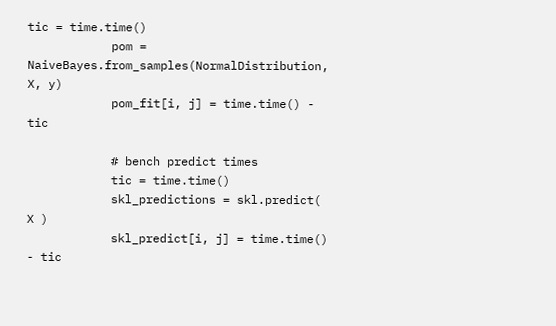tic = time.time()
            pom = NaiveBayes.from_samples(NormalDistribution, X, y)
            pom_fit[i, j] = time.time() - tic

            # bench predict times
            tic = time.time()
            skl_predictions = skl.predict( X )
            skl_predict[i, j] = time.time() - tic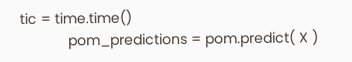tic = time.time()
            pom_predictions = pom.predict( X )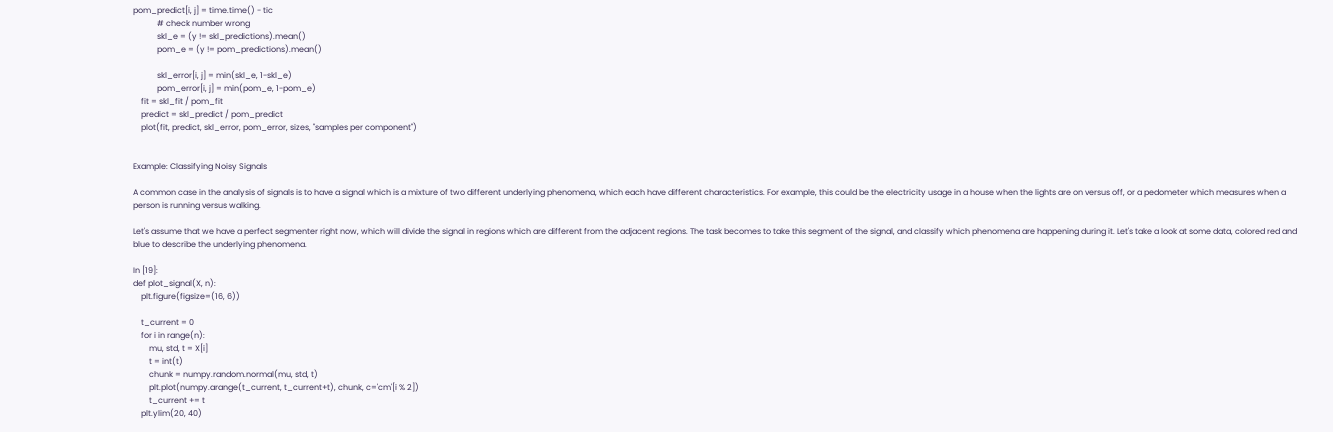pom_predict[i, j] = time.time() - tic
            # check number wrong
            skl_e = (y != skl_predictions).mean()
            pom_e = (y != pom_predictions).mean()

            skl_error[i, j] = min(skl_e, 1-skl_e)
            pom_error[i, j] = min(pom_e, 1-pom_e)
    fit = skl_fit / pom_fit
    predict = skl_predict / pom_predict
    plot(fit, predict, skl_error, pom_error, sizes, "samples per component")


Example: Classifying Noisy Signals

A common case in the analysis of signals is to have a signal which is a mixture of two different underlying phenomena, which each have different characteristics. For example, this could be the electricity usage in a house when the lights are on versus off, or a pedometer which measures when a person is running versus walking.

Let's assume that we have a perfect segmenter right now, which will divide the signal in regions which are different from the adjacent regions. The task becomes to take this segment of the signal, and classify which phenomena are happening during it. Let's take a look at some data, colored red and blue to describe the underlying phenomena.

In [19]:
def plot_signal(X, n):
    plt.figure(figsize=(16, 6))

    t_current = 0
    for i in range(n):
        mu, std, t = X[i]
        t = int(t)
        chunk = numpy.random.normal(mu, std, t)
        plt.plot(numpy.arange(t_current, t_current+t), chunk, c='cm'[i % 2])
        t_current += t
    plt.ylim(20, 40)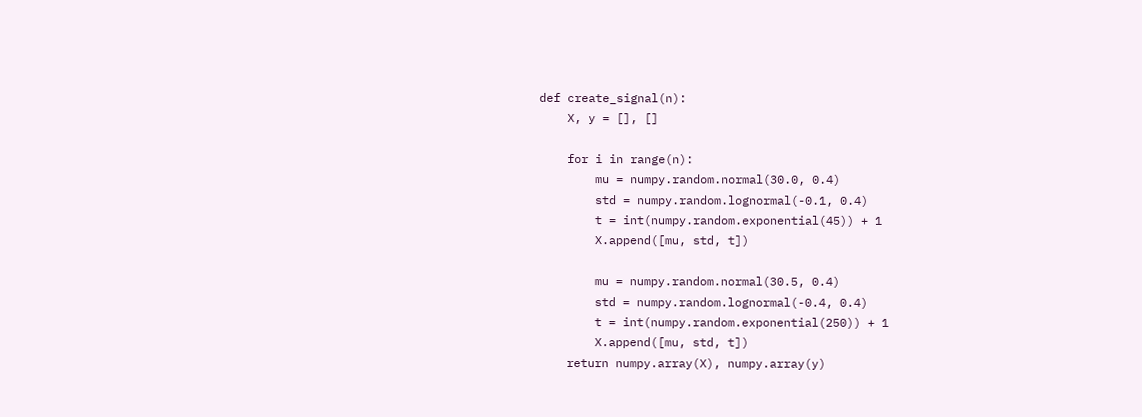def create_signal(n):
    X, y = [], []

    for i in range(n):
        mu = numpy.random.normal(30.0, 0.4)
        std = numpy.random.lognormal(-0.1, 0.4)
        t = int(numpy.random.exponential(45)) + 1
        X.append([mu, std, t])

        mu = numpy.random.normal(30.5, 0.4)
        std = numpy.random.lognormal(-0.4, 0.4)
        t = int(numpy.random.exponential(250)) + 1
        X.append([mu, std, t])
    return numpy.array(X), numpy.array(y)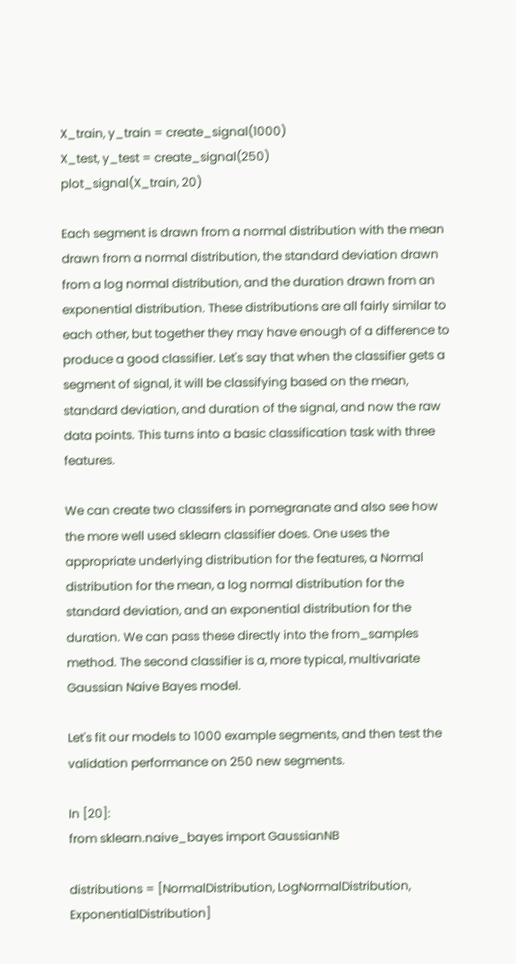X_train, y_train = create_signal(1000)
X_test, y_test = create_signal(250)
plot_signal(X_train, 20)

Each segment is drawn from a normal distribution with the mean drawn from a normal distribution, the standard deviation drawn from a log normal distribution, and the duration drawn from an exponential distribution. These distributions are all fairly similar to each other, but together they may have enough of a difference to produce a good classifier. Let's say that when the classifier gets a segment of signal, it will be classifying based on the mean, standard deviation, and duration of the signal, and now the raw data points. This turns into a basic classification task with three features.

We can create two classifers in pomegranate and also see how the more well used sklearn classifier does. One uses the appropriate underlying distribution for the features, a Normal distribution for the mean, a log normal distribution for the standard deviation, and an exponential distribution for the duration. We can pass these directly into the from_samples method. The second classifier is a, more typical, multivariate Gaussian Naive Bayes model.

Let's fit our models to 1000 example segments, and then test the validation performance on 250 new segments.

In [20]:
from sklearn.naive_bayes import GaussianNB

distributions = [NormalDistribution, LogNormalDistribution, ExponentialDistribution]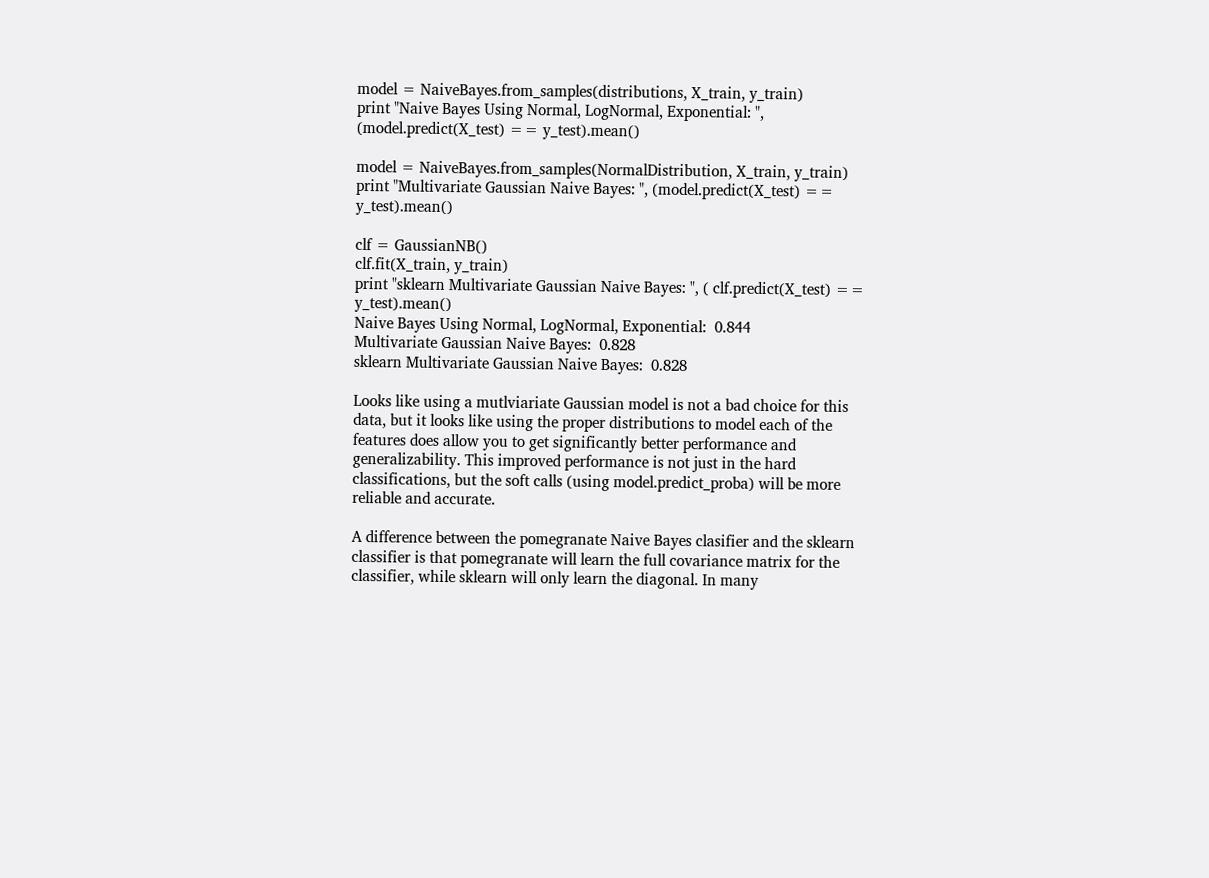model = NaiveBayes.from_samples(distributions, X_train, y_train)
print "Naive Bayes Using Normal, LogNormal, Exponential: ", (model.predict(X_test) == y_test).mean()

model = NaiveBayes.from_samples(NormalDistribution, X_train, y_train)
print "Multivariate Gaussian Naive Bayes: ", (model.predict(X_test) == y_test).mean()

clf = GaussianNB()
clf.fit(X_train, y_train)
print "sklearn Multivariate Gaussian Naive Bayes: ", ( clf.predict(X_test) == y_test).mean()
Naive Bayes Using Normal, LogNormal, Exponential:  0.844
Multivariate Gaussian Naive Bayes:  0.828
sklearn Multivariate Gaussian Naive Bayes:  0.828

Looks like using a mutlviariate Gaussian model is not a bad choice for this data, but it looks like using the proper distributions to model each of the features does allow you to get significantly better performance and generalizability. This improved performance is not just in the hard classifications, but the soft calls (using model.predict_proba) will be more reliable and accurate.

A difference between the pomegranate Naive Bayes clasifier and the sklearn classifier is that pomegranate will learn the full covariance matrix for the classifier, while sklearn will only learn the diagonal. In many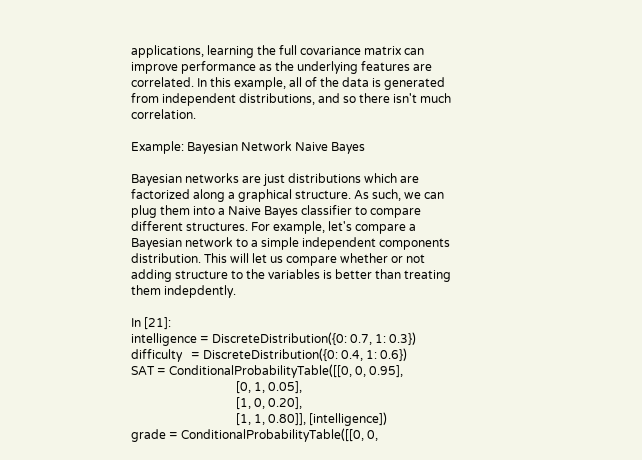applications, learning the full covariance matrix can improve performance as the underlying features are correlated. In this example, all of the data is generated from independent distributions, and so there isn't much correlation.

Example: Bayesian Network Naive Bayes

Bayesian networks are just distributions which are factorized along a graphical structure. As such, we can plug them into a Naive Bayes classifier to compare different structures. For example, let's compare a Bayesian network to a simple independent components distribution. This will let us compare whether or not adding structure to the variables is better than treating them indepdently.

In [21]:
intelligence = DiscreteDistribution({0: 0.7, 1: 0.3})
difficulty   = DiscreteDistribution({0: 0.4, 1: 0.6})
SAT = ConditionalProbabilityTable([[0, 0, 0.95],
                                   [0, 1, 0.05],
                                   [1, 0, 0.20],
                                   [1, 1, 0.80]], [intelligence])
grade = ConditionalProbabilityTable([[0, 0,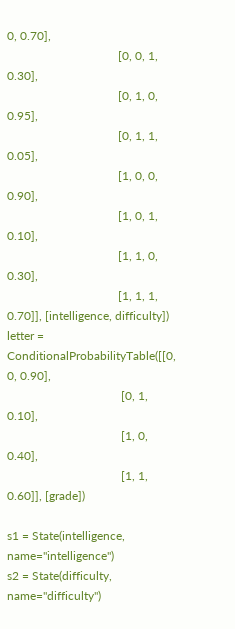0, 0.70],
                                     [0, 0, 1, 0.30],
                                     [0, 1, 0, 0.95],
                                     [0, 1, 1, 0.05],
                                     [1, 0, 0, 0.90],
                                     [1, 0, 1, 0.10],
                                     [1, 1, 0, 0.30],
                                     [1, 1, 1, 0.70]], [intelligence, difficulty])
letter = ConditionalProbabilityTable([[0, 0, 0.90],
                                      [0, 1, 0.10],
                                      [1, 0, 0.40],
                                      [1, 1, 0.60]], [grade])

s1 = State(intelligence, name="intelligence")
s2 = State(difficulty, name="difficulty")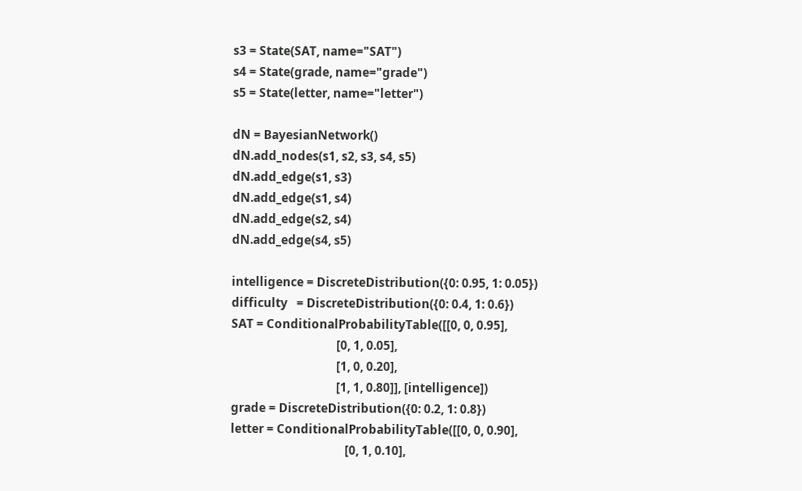s3 = State(SAT, name="SAT")
s4 = State(grade, name="grade")
s5 = State(letter, name="letter")

dN = BayesianNetwork()
dN.add_nodes(s1, s2, s3, s4, s5)
dN.add_edge(s1, s3)
dN.add_edge(s1, s4)
dN.add_edge(s2, s4)
dN.add_edge(s4, s5)

intelligence = DiscreteDistribution({0: 0.95, 1: 0.05})
difficulty   = DiscreteDistribution({0: 0.4, 1: 0.6})
SAT = ConditionalProbabilityTable([[0, 0, 0.95],
                                   [0, 1, 0.05],
                                   [1, 0, 0.20],
                                   [1, 1, 0.80]], [intelligence])
grade = DiscreteDistribution({0: 0.2, 1: 0.8})
letter = ConditionalProbabilityTable([[0, 0, 0.90],
                                      [0, 1, 0.10],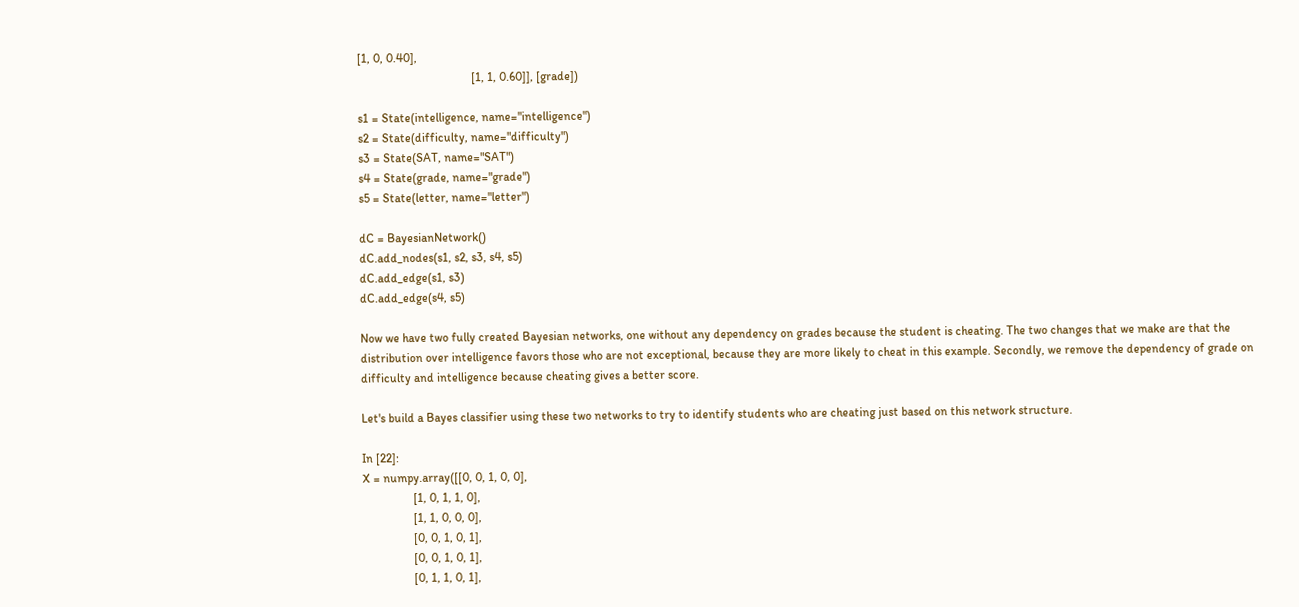[1, 0, 0.40],
                                      [1, 1, 0.60]], [grade])

s1 = State(intelligence, name="intelligence")
s2 = State(difficulty, name="difficulty")
s3 = State(SAT, name="SAT")
s4 = State(grade, name="grade")
s5 = State(letter, name="letter")

dC = BayesianNetwork()
dC.add_nodes(s1, s2, s3, s4, s5)
dC.add_edge(s1, s3)
dC.add_edge(s4, s5)

Now we have two fully created Bayesian networks, one without any dependency on grades because the student is cheating. The two changes that we make are that the distribution over intelligence favors those who are not exceptional, because they are more likely to cheat in this example. Secondly, we remove the dependency of grade on difficulty and intelligence because cheating gives a better score.

Let's build a Bayes classifier using these two networks to try to identify students who are cheating just based on this network structure.

In [22]:
X = numpy.array([[0, 0, 1, 0, 0],
                 [1, 0, 1, 1, 0],
                 [1, 1, 0, 0, 0],
                 [0, 0, 1, 0, 1],
                 [0, 0, 1, 0, 1],
                 [0, 1, 1, 0, 1],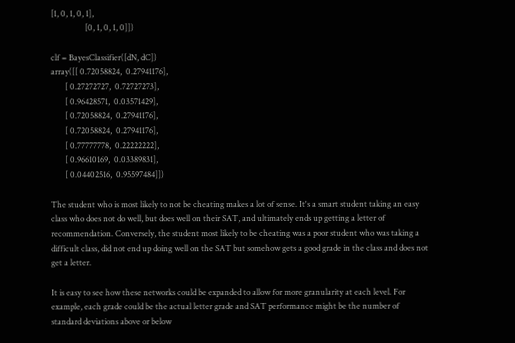[1, 0, 1, 0, 1],
                 [0, 1, 0, 1, 0]])

clf = BayesClassifier([dN, dC])
array([[ 0.72058824,  0.27941176],
       [ 0.27272727,  0.72727273],
       [ 0.96428571,  0.03571429],
       [ 0.72058824,  0.27941176],
       [ 0.72058824,  0.27941176],
       [ 0.77777778,  0.22222222],
       [ 0.96610169,  0.03389831],
       [ 0.04402516,  0.95597484]])

The student who is most likely to not be cheating makes a lot of sense. It's a smart student taking an easy class who does not do well, but does well on their SAT, and ultimately ends up getting a letter of recommendation. Conversely, the student most likely to be cheating was a poor student who was taking a difficult class, did not end up doing well on the SAT but somehow gets a good grade in the class and does not get a letter.

It is easy to see how these networks could be expanded to allow for more granularity at each level. For example, each grade could be the actual letter grade and SAT performance might be the number of standard deviations above or below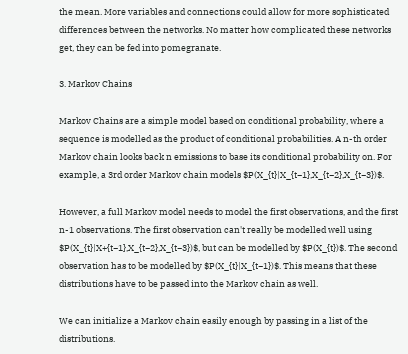the mean. More variables and connections could allow for more sophisticated differences between the networks. No matter how complicated these networks get, they can be fed into pomegranate.

3. Markov Chains

Markov Chains are a simple model based on conditional probability, where a sequence is modelled as the product of conditional probabilities. A n-th order Markov chain looks back n emissions to base its conditional probability on. For example, a 3rd order Markov chain models $P(X_{t}|X_{t−1},X_{t−2},X_{t−3})$.

However, a full Markov model needs to model the first observations, and the first n-1 observations. The first observation can't really be modelled well using $P(X_{t}|X+{t−1},X_{t−2},X_{t−3})$, but can be modelled by $P(X_{t})$. The second observation has to be modelled by $P(X_{t}|X_{t−1})$. This means that these distributions have to be passed into the Markov chain as well.

We can initialize a Markov chain easily enough by passing in a list of the distributions.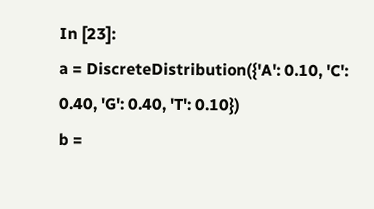In [23]:
a = DiscreteDistribution({'A': 0.10, 'C': 0.40, 'G': 0.40, 'T': 0.10})
b =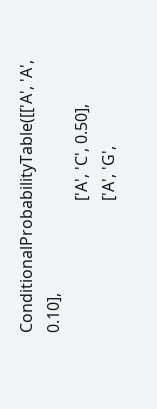ConditionalProbabilityTable([['A', 'A', 0.10],
                                 ['A', 'C', 0.50],
                                 ['A', 'G',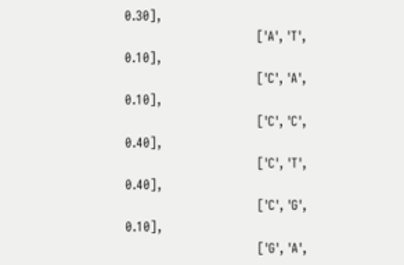0.30],
                                 ['A', 'T', 0.10],
                                 ['C', 'A', 0.10],
                                 ['C', 'C', 0.40],
                                 ['C', 'T', 0.40],
                                 ['C', 'G', 0.10],
                                 ['G', 'A',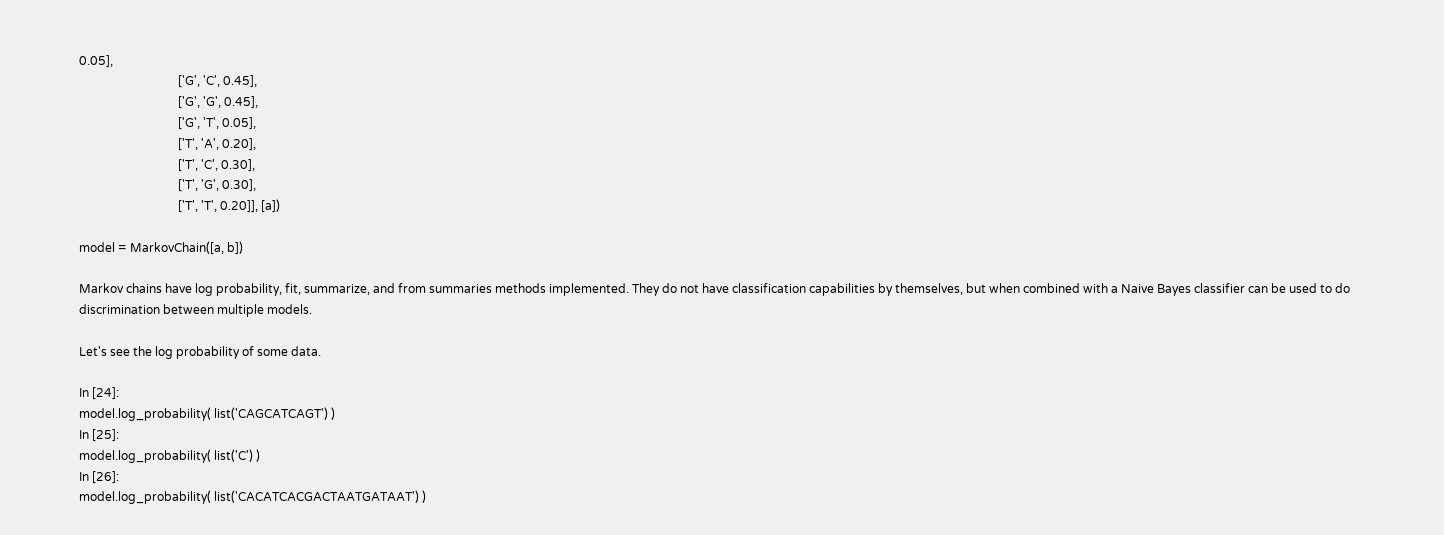0.05],
                                 ['G', 'C', 0.45],
                                 ['G', 'G', 0.45],
                                 ['G', 'T', 0.05],
                                 ['T', 'A', 0.20],
                                 ['T', 'C', 0.30],
                                 ['T', 'G', 0.30],
                                 ['T', 'T', 0.20]], [a])

model = MarkovChain([a, b])

Markov chains have log probability, fit, summarize, and from summaries methods implemented. They do not have classification capabilities by themselves, but when combined with a Naive Bayes classifier can be used to do discrimination between multiple models.

Let's see the log probability of some data.

In [24]:
model.log_probability( list('CAGCATCAGT') )
In [25]:
model.log_probability( list('C') )
In [26]:
model.log_probability( list('CACATCACGACTAATGATAAT') )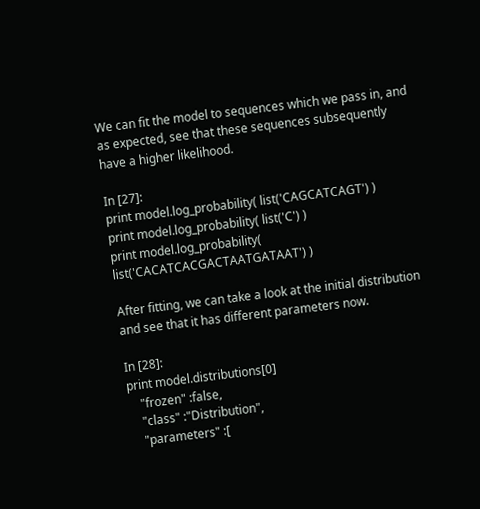We can fit the model to sequences which we pass in, and as expected, see that these sequences subsequently have a higher likelihood.

In [27]:
print model.log_probability( list('CAGCATCAGT') )
print model.log_probability( list('C') )
print model.log_probability( list('CACATCACGACTAATGATAAT') )

After fitting, we can take a look at the initial distribution and see that it has different parameters now.

In [28]:
print model.distributions[0]
    "frozen" :false,
    "class" :"Distribution",
    "parameters" :[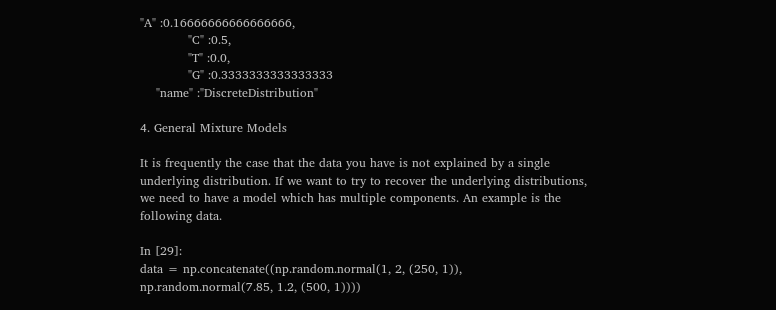"A" :0.16666666666666666,
            "C" :0.5,
            "T" :0.0,
            "G" :0.3333333333333333
    "name" :"DiscreteDistribution"

4. General Mixture Models

It is frequently the case that the data you have is not explained by a single underlying distribution. If we want to try to recover the underlying distributions, we need to have a model which has multiple components. An example is the following data.

In [29]:
data = np.concatenate((np.random.normal(1, 2, (250, 1)), np.random.normal(7.85, 1.2, (500, 1))))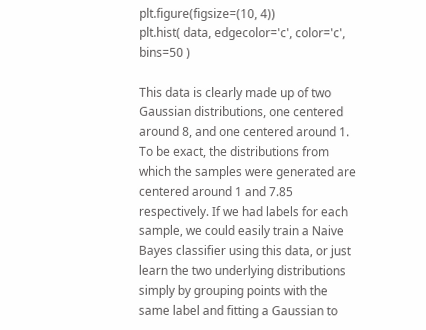plt.figure(figsize=(10, 4))
plt.hist( data, edgecolor='c', color='c', bins=50 )

This data is clearly made up of two Gaussian distributions, one centered around 8, and one centered around 1. To be exact, the distributions from which the samples were generated are centered around 1 and 7.85 respectively. If we had labels for each sample, we could easily train a Naive Bayes classifier using this data, or just learn the two underlying distributions simply by grouping points with the same label and fitting a Gaussian to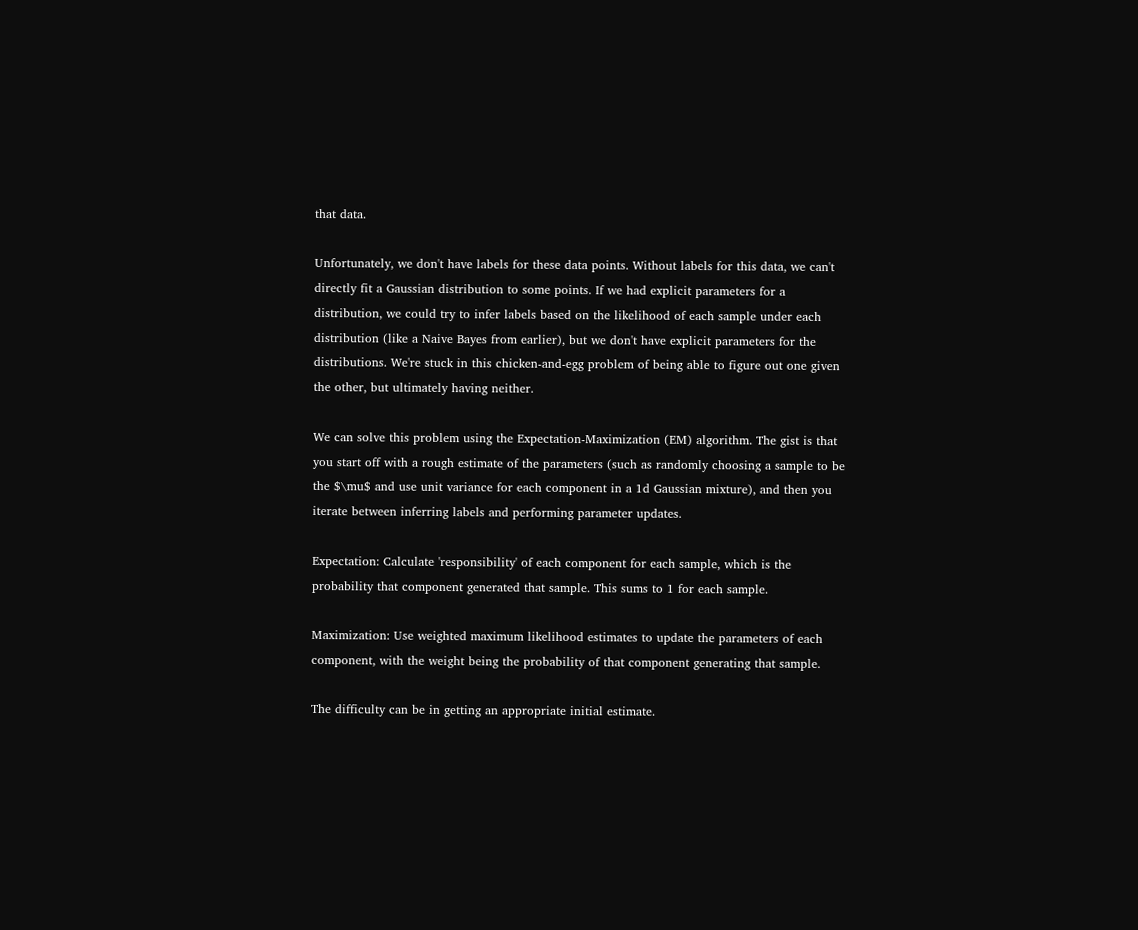that data.

Unfortunately, we don't have labels for these data points. Without labels for this data, we can't directly fit a Gaussian distribution to some points. If we had explicit parameters for a distribution, we could try to infer labels based on the likelihood of each sample under each distribution (like a Naive Bayes from earlier), but we don't have explicit parameters for the distributions. We're stuck in this chicken-and-egg problem of being able to figure out one given the other, but ultimately having neither.

We can solve this problem using the Expectation-Maximization (EM) algorithm. The gist is that you start off with a rough estimate of the parameters (such as randomly choosing a sample to be the $\mu$ and use unit variance for each component in a 1d Gaussian mixture), and then you iterate between inferring labels and performing parameter updates.

Expectation: Calculate 'responsibility' of each component for each sample, which is the probability that component generated that sample. This sums to 1 for each sample.

Maximization: Use weighted maximum likelihood estimates to update the parameters of each component, with the weight being the probability of that component generating that sample.

The difficulty can be in getting an appropriate initial estimate.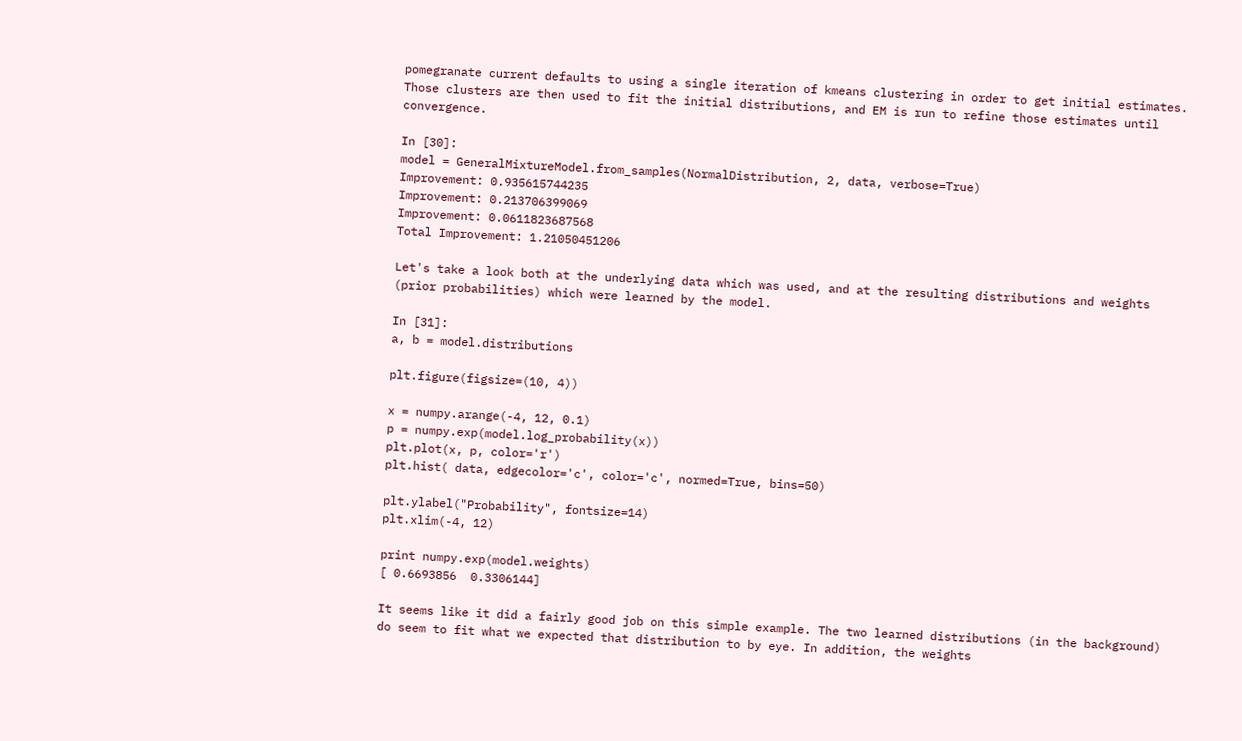pomegranate current defaults to using a single iteration of kmeans clustering in order to get initial estimates. Those clusters are then used to fit the initial distributions, and EM is run to refine those estimates until convergence.

In [30]:
model = GeneralMixtureModel.from_samples(NormalDistribution, 2, data, verbose=True)
Improvement: 0.935615744235
Improvement: 0.213706399069
Improvement: 0.0611823687568
Total Improvement: 1.21050451206

Let's take a look both at the underlying data which was used, and at the resulting distributions and weights (prior probabilities) which were learned by the model.

In [31]:
a, b = model.distributions

plt.figure(figsize=(10, 4))

x = numpy.arange(-4, 12, 0.1)
p = numpy.exp(model.log_probability(x))
plt.plot(x, p, color='r')
plt.hist( data, edgecolor='c', color='c', normed=True, bins=50)

plt.ylabel("Probability", fontsize=14)
plt.xlim(-4, 12)

print numpy.exp(model.weights)
[ 0.6693856  0.3306144]

It seems like it did a fairly good job on this simple example. The two learned distributions (in the background) do seem to fit what we expected that distribution to by eye. In addition, the weights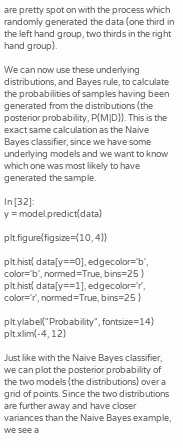are pretty spot on with the process which randomly generated the data (one third in the left hand group, two thirds in the right hand group).

We can now use these underlying distributions, and Bayes rule, to calculate the probabilities of samples having been generated from the distributions (the posterior probability, P(M|D)). This is the exact same calculation as the Naive Bayes classifier, since we have some underlying models and we want to know which one was most likely to have generated the sample.

In [32]:
y = model.predict(data)

plt.figure(figsize=(10, 4))

plt.hist( data[y==0], edgecolor='b', color='b', normed=True, bins=25 )
plt.hist( data[y==1], edgecolor='r', color='r', normed=True, bins=25 )

plt.ylabel("Probability", fontsize=14)
plt.xlim(-4, 12)

Just like with the Naive Bayes classifier, we can plot the posterior probability of the two models (the distributions) over a grid of points. Since the two distributions are further away and have closer variances than the Naive Bayes example, we see a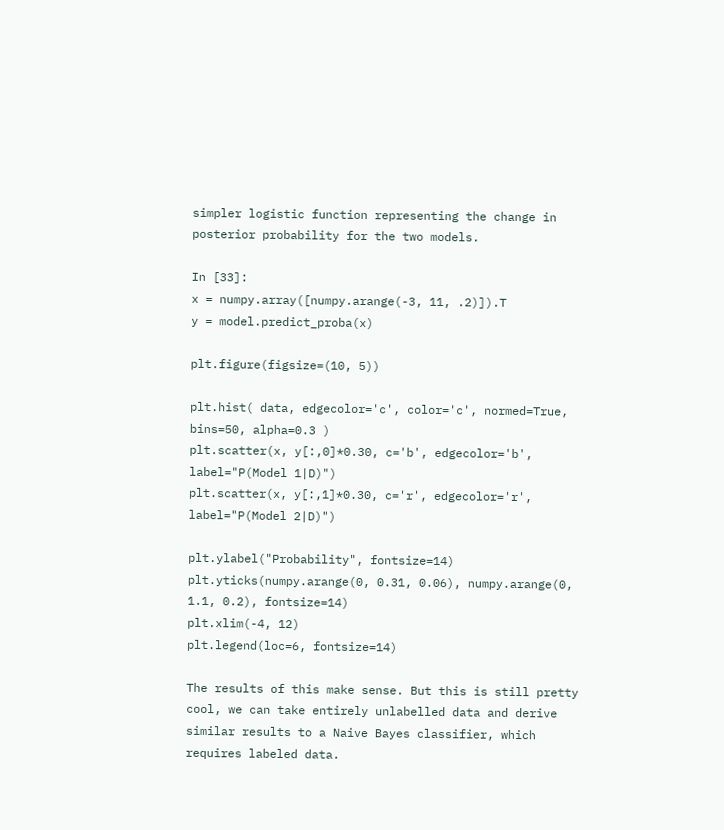simpler logistic function representing the change in posterior probability for the two models.

In [33]:
x = numpy.array([numpy.arange(-3, 11, .2)]).T
y = model.predict_proba(x)

plt.figure(figsize=(10, 5))

plt.hist( data, edgecolor='c', color='c', normed=True, bins=50, alpha=0.3 )
plt.scatter(x, y[:,0]*0.30, c='b', edgecolor='b',  label="P(Model 1|D)")
plt.scatter(x, y[:,1]*0.30, c='r', edgecolor='r', label="P(Model 2|D)")

plt.ylabel("Probability", fontsize=14)
plt.yticks(numpy.arange(0, 0.31, 0.06), numpy.arange(0, 1.1, 0.2), fontsize=14)
plt.xlim(-4, 12)
plt.legend(loc=6, fontsize=14)

The results of this make sense. But this is still pretty cool, we can take entirely unlabelled data and derive similar results to a Naive Bayes classifier, which requires labeled data.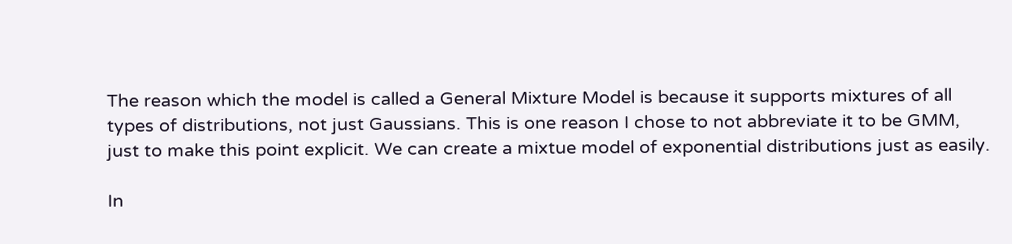The reason which the model is called a General Mixture Model is because it supports mixtures of all types of distributions, not just Gaussians. This is one reason I chose to not abbreviate it to be GMM, just to make this point explicit. We can create a mixtue model of exponential distributions just as easily.

In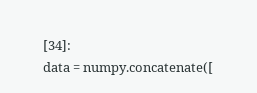[34]:
data = numpy.concatenate([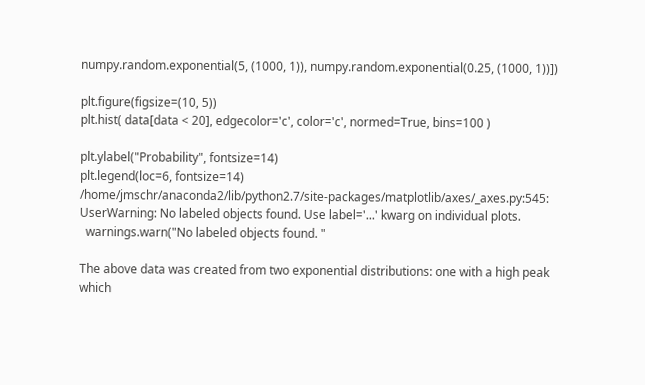numpy.random.exponential(5, (1000, 1)), numpy.random.exponential(0.25, (1000, 1))])

plt.figure(figsize=(10, 5))
plt.hist( data[data < 20], edgecolor='c', color='c', normed=True, bins=100 )

plt.ylabel("Probability", fontsize=14)
plt.legend(loc=6, fontsize=14)
/home/jmschr/anaconda2/lib/python2.7/site-packages/matplotlib/axes/_axes.py:545: UserWarning: No labeled objects found. Use label='...' kwarg on individual plots.
  warnings.warn("No labeled objects found. "

The above data was created from two exponential distributions: one with a high peak which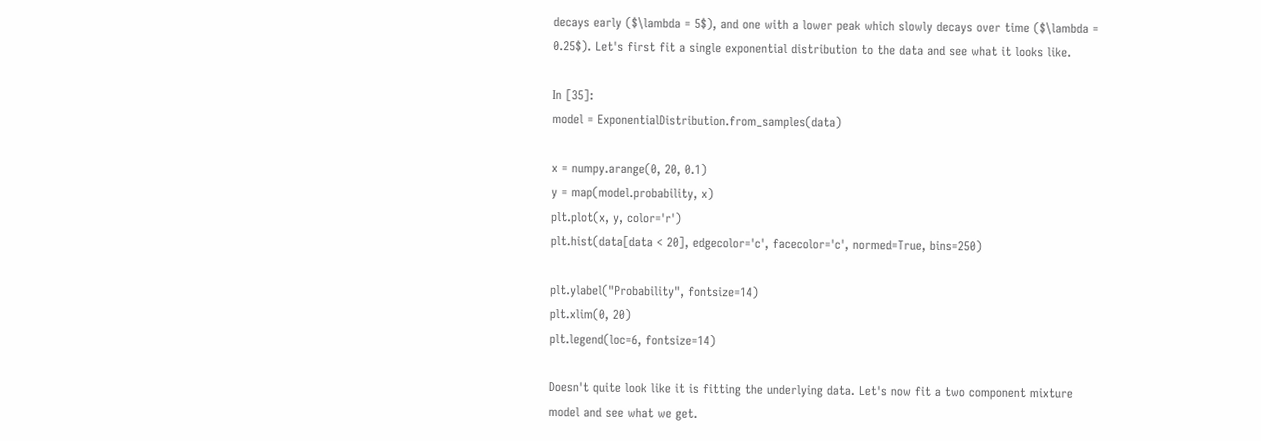decays early ($\lambda = 5$), and one with a lower peak which slowly decays over time ($\lambda = 0.25$). Let's first fit a single exponential distribution to the data and see what it looks like.

In [35]:
model = ExponentialDistribution.from_samples(data)

x = numpy.arange(0, 20, 0.1)
y = map(model.probability, x)
plt.plot(x, y, color='r')
plt.hist(data[data < 20], edgecolor='c', facecolor='c', normed=True, bins=250)

plt.ylabel("Probability", fontsize=14)
plt.xlim(0, 20)
plt.legend(loc=6, fontsize=14)

Doesn't quite look like it is fitting the underlying data. Let's now fit a two component mixture model and see what we get.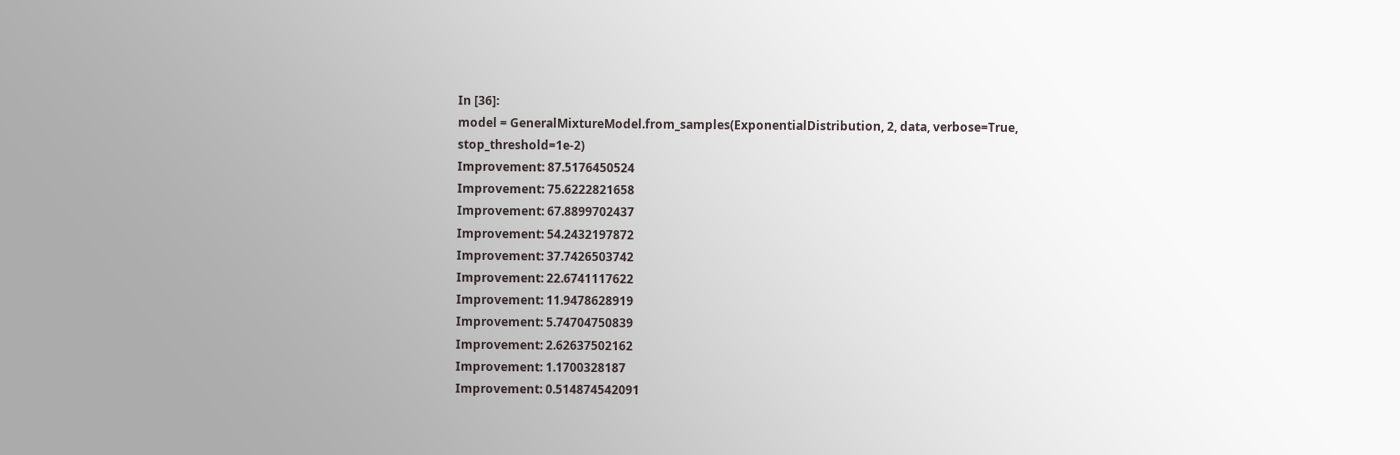In [36]:
model = GeneralMixtureModel.from_samples(ExponentialDistribution, 2, data, verbose=True, stop_threshold=1e-2)
Improvement: 87.5176450524
Improvement: 75.6222821658
Improvement: 67.8899702437
Improvement: 54.2432197872
Improvement: 37.7426503742
Improvement: 22.6741117622
Improvement: 11.9478628919
Improvement: 5.74704750839
Improvement: 2.62637502162
Improvement: 1.1700328187
Improvement: 0.514874542091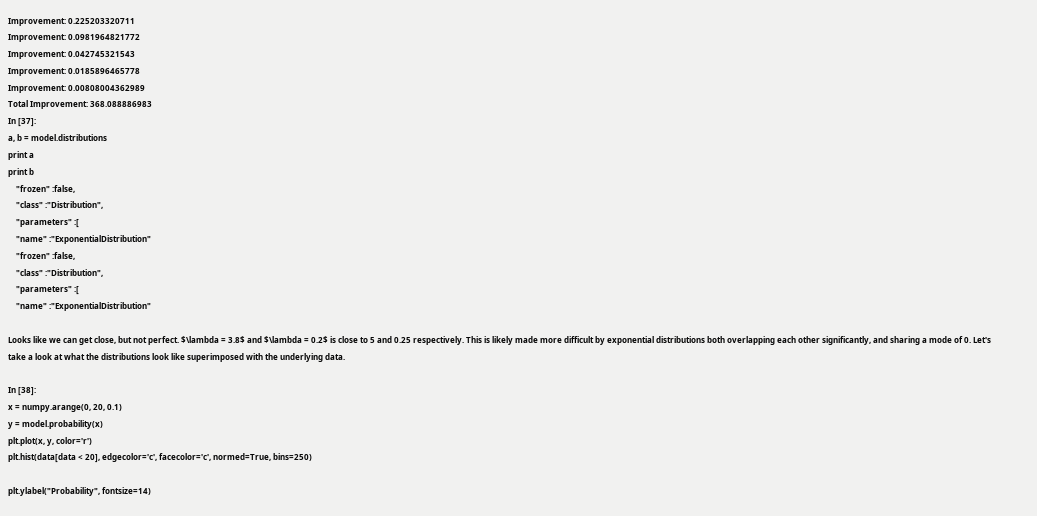Improvement: 0.225203320711
Improvement: 0.0981964821772
Improvement: 0.042745321543
Improvement: 0.0185896465778
Improvement: 0.00808004362989
Total Improvement: 368.088886983
In [37]:
a, b = model.distributions
print a
print b
    "frozen" :false,
    "class" :"Distribution",
    "parameters" :[
    "name" :"ExponentialDistribution"
    "frozen" :false,
    "class" :"Distribution",
    "parameters" :[
    "name" :"ExponentialDistribution"

Looks like we can get close, but not perfect. $\lambda = 3.8$ and $\lambda = 0.2$ is close to 5 and 0.25 respectively. This is likely made more difficult by exponential distributions both overlapping each other significantly, and sharing a mode of 0. Let's take a look at what the distributions look like superimposed with the underlying data.

In [38]:
x = numpy.arange(0, 20, 0.1)
y = model.probability(x)
plt.plot(x, y, color='r')
plt.hist(data[data < 20], edgecolor='c', facecolor='c', normed=True, bins=250)

plt.ylabel("Probability", fontsize=14)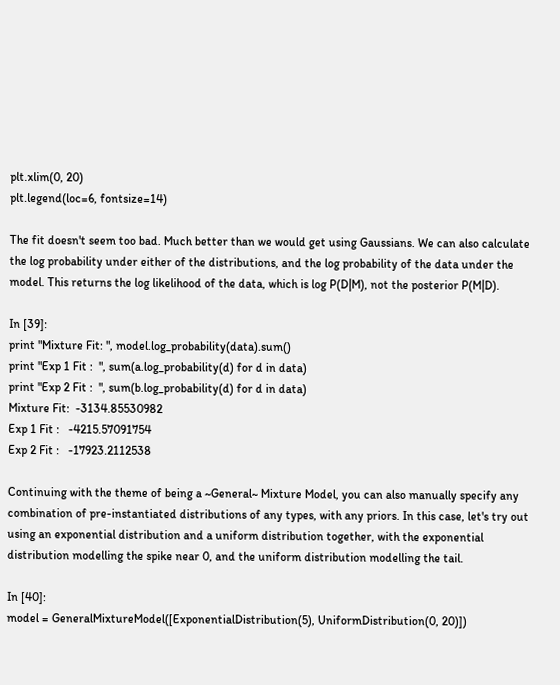plt.xlim(0, 20)
plt.legend(loc=6, fontsize=14)

The fit doesn't seem too bad. Much better than we would get using Gaussians. We can also calculate the log probability under either of the distributions, and the log probability of the data under the model. This returns the log likelihood of the data, which is log P(D|M), not the posterior P(M|D).

In [39]:
print "Mixture Fit: ", model.log_probability(data).sum()
print "Exp 1 Fit :  ", sum(a.log_probability(d) for d in data)
print "Exp 2 Fit :  ", sum(b.log_probability(d) for d in data)
Mixture Fit:  -3134.85530982
Exp 1 Fit :   -4215.57091754
Exp 2 Fit :   -17923.2112538

Continuing with the theme of being a ~General~ Mixture Model, you can also manually specify any combination of pre-instantiated distributions of any types, with any priors. In this case, let's try out using an exponential distribution and a uniform distribution together, with the exponential distribution modelling the spike near 0, and the uniform distribution modelling the tail.

In [40]:
model = GeneralMixtureModel([ExponentialDistribution(5), UniformDistribution(0, 20)])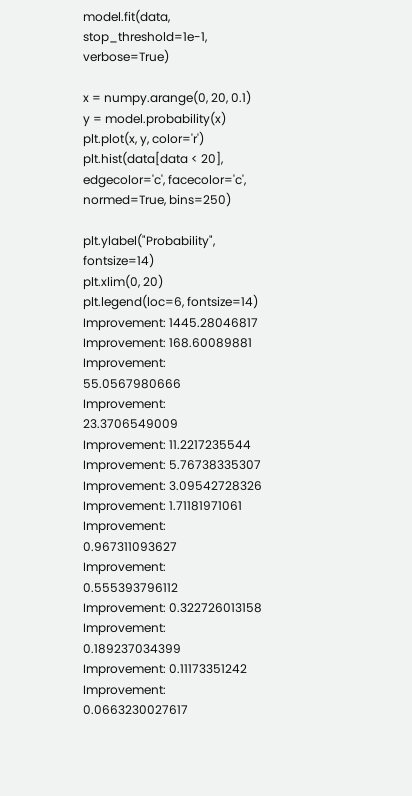model.fit(data, stop_threshold=1e-1, verbose=True)

x = numpy.arange(0, 20, 0.1)
y = model.probability(x)
plt.plot(x, y, color='r')
plt.hist(data[data < 20], edgecolor='c', facecolor='c', normed=True, bins=250)

plt.ylabel("Probability", fontsize=14)
plt.xlim(0, 20)
plt.legend(loc=6, fontsize=14)
Improvement: 1445.28046817
Improvement: 168.60089881
Improvement: 55.0567980666
Improvement: 23.3706549009
Improvement: 11.2217235544
Improvement: 5.76738335307
Improvement: 3.09542728326
Improvement: 1.71181971061
Improvement: 0.967311093627
Improvement: 0.555393796112
Improvement: 0.322726013158
Improvement: 0.189237034399
Improvement: 0.11173351242
Improvement: 0.0663230027617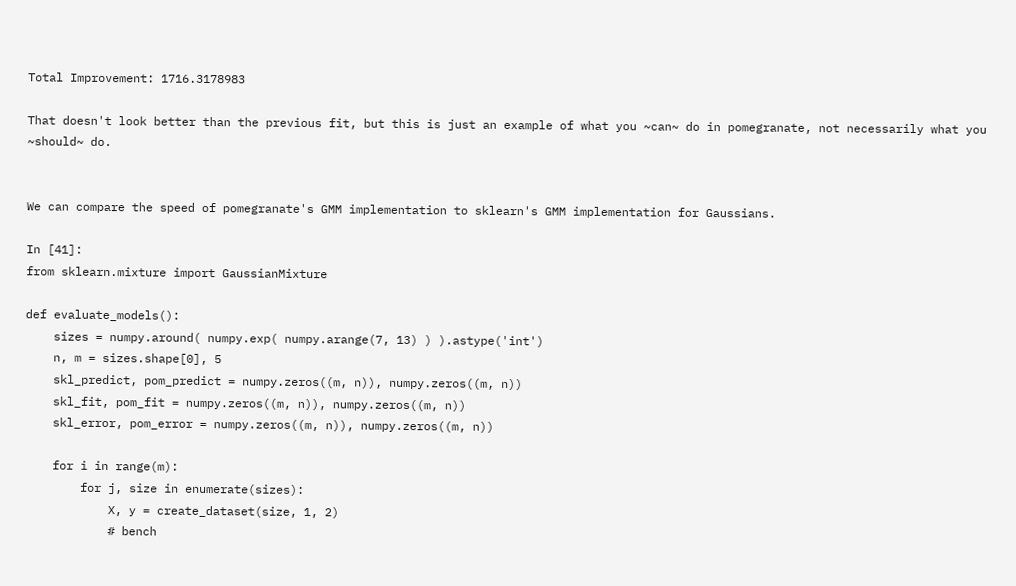Total Improvement: 1716.3178983

That doesn't look better than the previous fit, but this is just an example of what you ~can~ do in pomegranate, not necessarily what you ~should~ do.


We can compare the speed of pomegranate's GMM implementation to sklearn's GMM implementation for Gaussians.

In [41]:
from sklearn.mixture import GaussianMixture

def evaluate_models():
    sizes = numpy.around( numpy.exp( numpy.arange(7, 13) ) ).astype('int')
    n, m = sizes.shape[0], 5
    skl_predict, pom_predict = numpy.zeros((m, n)), numpy.zeros((m, n))
    skl_fit, pom_fit = numpy.zeros((m, n)), numpy.zeros((m, n))
    skl_error, pom_error = numpy.zeros((m, n)), numpy.zeros((m, n))

    for i in range(m):
        for j, size in enumerate(sizes):
            X, y = create_dataset(size, 1, 2)
            # bench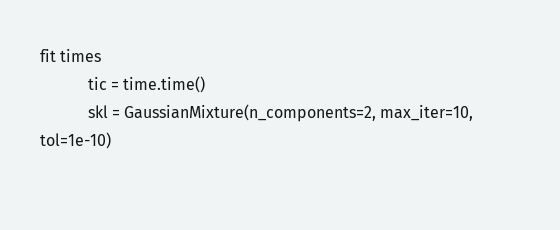fit times
            tic = time.time()
            skl = GaussianMixture(n_components=2, max_iter=10, tol=1e-10)